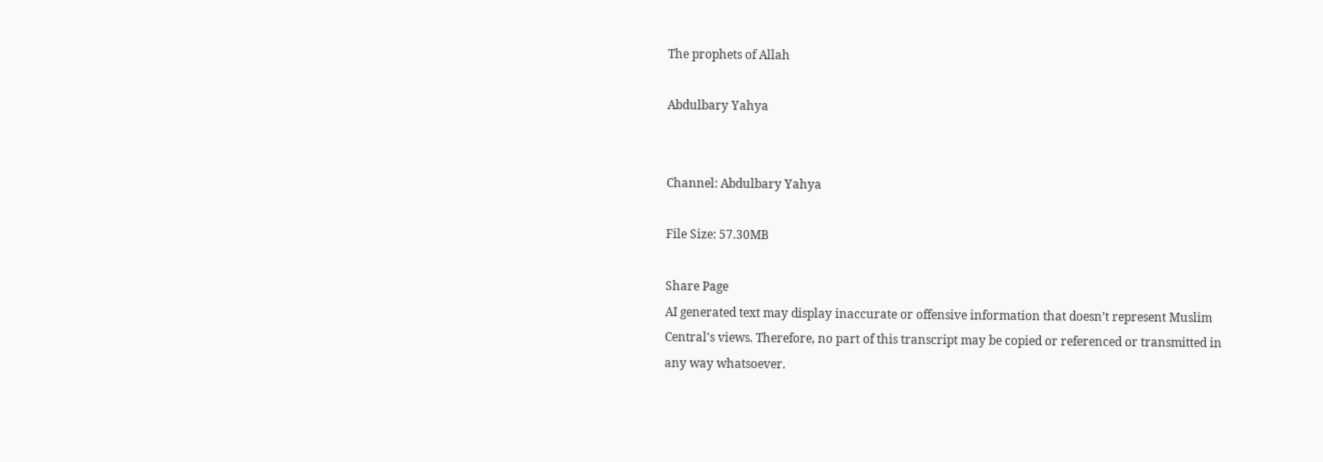The prophets of Allah

Abdulbary Yahya


Channel: Abdulbary Yahya

File Size: 57.30MB

Share Page
AI generated text may display inaccurate or offensive information that doesn’t represent Muslim Central's views. Therefore, no part of this transcript may be copied or referenced or transmitted in any way whatsoever.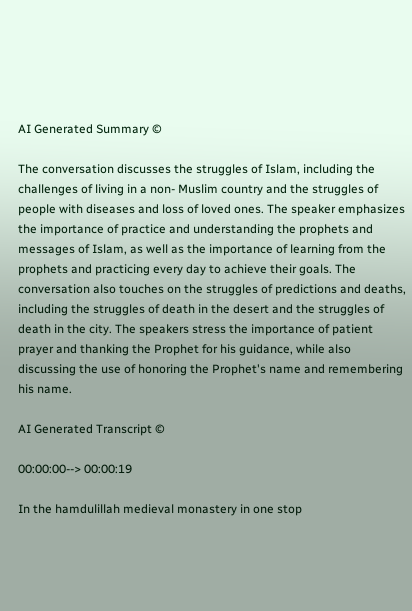AI Generated Summary ©

The conversation discusses the struggles of Islam, including the challenges of living in a non- Muslim country and the struggles of people with diseases and loss of loved ones. The speaker emphasizes the importance of practice and understanding the prophets and messages of Islam, as well as the importance of learning from the prophets and practicing every day to achieve their goals. The conversation also touches on the struggles of predictions and deaths, including the struggles of death in the desert and the struggles of death in the city. The speakers stress the importance of patient prayer and thanking the Prophet for his guidance, while also discussing the use of honoring the Prophet's name and remembering his name.

AI Generated Transcript ©

00:00:00--> 00:00:19

In the hamdulillah medieval monastery in one stop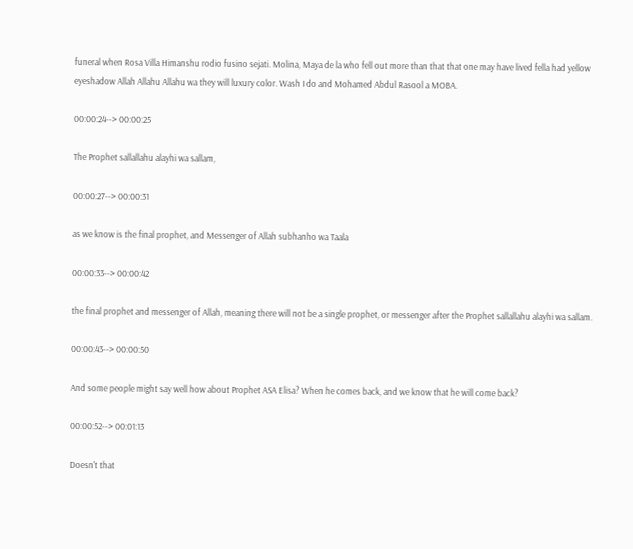funeral when Rosa Villa Himanshu rodio fusino sejati. Molina, Maya de la who fell out more than that that one may have lived fella had yellow eyeshadow Allah Allahu Allahu wa they will luxury color. Wash I do and Mohamed Abdul Rasool a MOBA.

00:00:24--> 00:00:25

The Prophet sallallahu alayhi wa sallam,

00:00:27--> 00:00:31

as we know is the final prophet, and Messenger of Allah subhanho wa Taala

00:00:33--> 00:00:42

the final prophet and messenger of Allah, meaning there will not be a single prophet, or messenger after the Prophet sallallahu alayhi wa sallam.

00:00:43--> 00:00:50

And some people might say well how about Prophet ASA Elisa? When he comes back, and we know that he will come back?

00:00:52--> 00:01:13

Doesn't that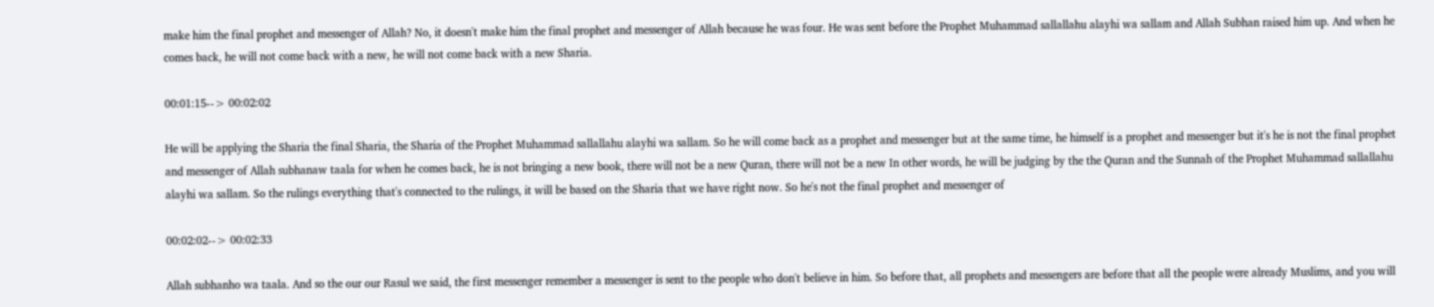make him the final prophet and messenger of Allah? No, it doesn't make him the final prophet and messenger of Allah because he was four. He was sent before the Prophet Muhammad sallallahu alayhi wa sallam and Allah Subhan raised him up. And when he comes back, he will not come back with a new, he will not come back with a new Sharia.

00:01:15--> 00:02:02

He will be applying the Sharia the final Sharia, the Sharia of the Prophet Muhammad sallallahu alayhi wa sallam. So he will come back as a prophet and messenger but at the same time, he himself is a prophet and messenger but it's he is not the final prophet and messenger of Allah subhanaw taala for when he comes back, he is not bringing a new book, there will not be a new Quran, there will not be a new In other words, he will be judging by the the Quran and the Sunnah of the Prophet Muhammad sallallahu alayhi wa sallam. So the rulings everything that's connected to the rulings, it will be based on the Sharia that we have right now. So he's not the final prophet and messenger of

00:02:02--> 00:02:33

Allah subhanho wa taala. And so the our our Rasul we said, the first messenger remember a messenger is sent to the people who don't believe in him. So before that, all prophets and messengers are before that all the people were already Muslims, and you will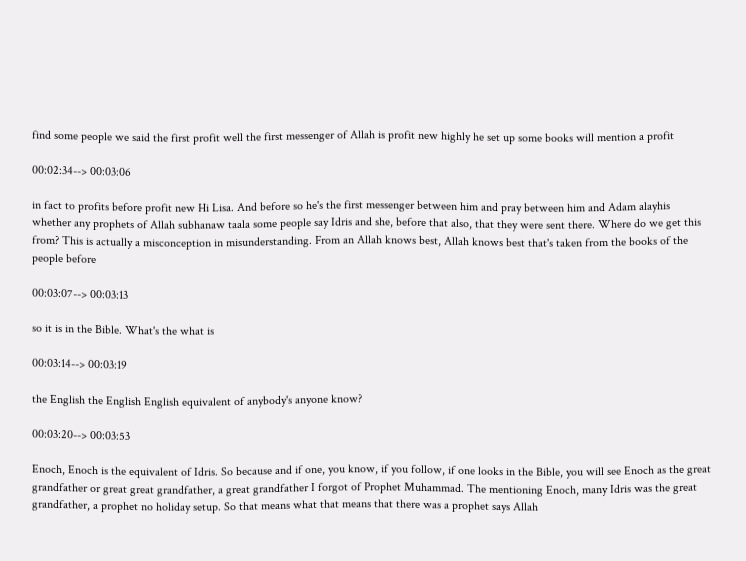find some people we said the first profit well the first messenger of Allah is profit new highly he set up some books will mention a profit

00:02:34--> 00:03:06

in fact to profits before profit new Hi Lisa. And before so he's the first messenger between him and pray between him and Adam alayhis whether any prophets of Allah subhanaw taala some people say Idris and she, before that also, that they were sent there. Where do we get this from? This is actually a misconception in misunderstanding. From an Allah knows best, Allah knows best that's taken from the books of the people before

00:03:07--> 00:03:13

so it is in the Bible. What's the what is

00:03:14--> 00:03:19

the English the English English equivalent of anybody's anyone know?

00:03:20--> 00:03:53

Enoch, Enoch is the equivalent of Idris. So because and if one, you know, if you follow, if one looks in the Bible, you will see Enoch as the great grandfather or great great grandfather, a great grandfather I forgot of Prophet Muhammad. The mentioning Enoch, many Idris was the great grandfather, a prophet no holiday setup. So that means what that means that there was a prophet says Allah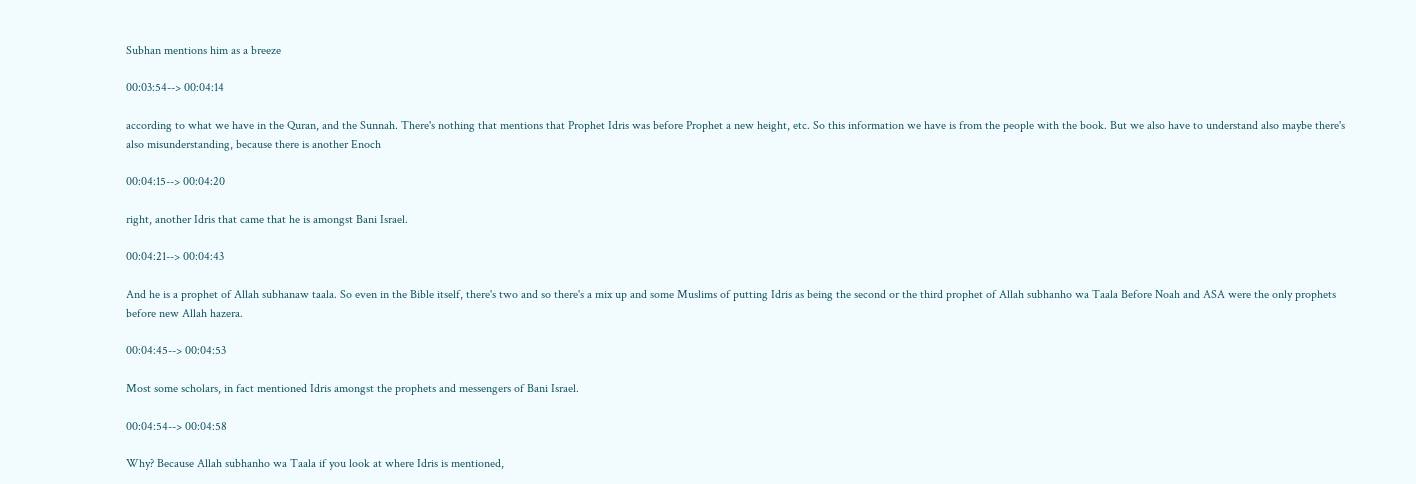Subhan mentions him as a breeze

00:03:54--> 00:04:14

according to what we have in the Quran, and the Sunnah. There's nothing that mentions that Prophet Idris was before Prophet a new height, etc. So this information we have is from the people with the book. But we also have to understand also maybe there's also misunderstanding, because there is another Enoch

00:04:15--> 00:04:20

right, another Idris that came that he is amongst Bani Israel.

00:04:21--> 00:04:43

And he is a prophet of Allah subhanaw taala. So even in the Bible itself, there's two and so there's a mix up and some Muslims of putting Idris as being the second or the third prophet of Allah subhanho wa Taala Before Noah and ASA were the only prophets before new Allah hazera.

00:04:45--> 00:04:53

Most some scholars, in fact mentioned Idris amongst the prophets and messengers of Bani Israel.

00:04:54--> 00:04:58

Why? Because Allah subhanho wa Taala if you look at where Idris is mentioned,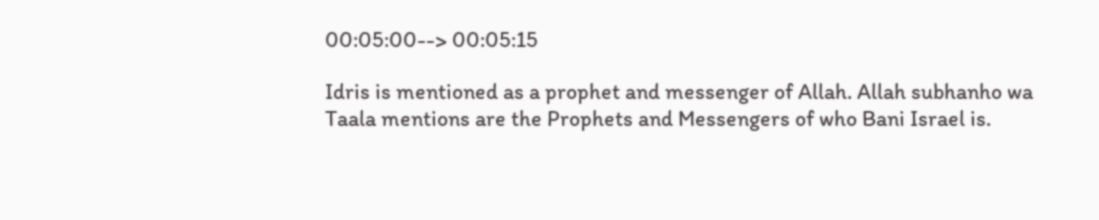00:05:00--> 00:05:15

Idris is mentioned as a prophet and messenger of Allah. Allah subhanho wa Taala mentions are the Prophets and Messengers of who Bani Israel is.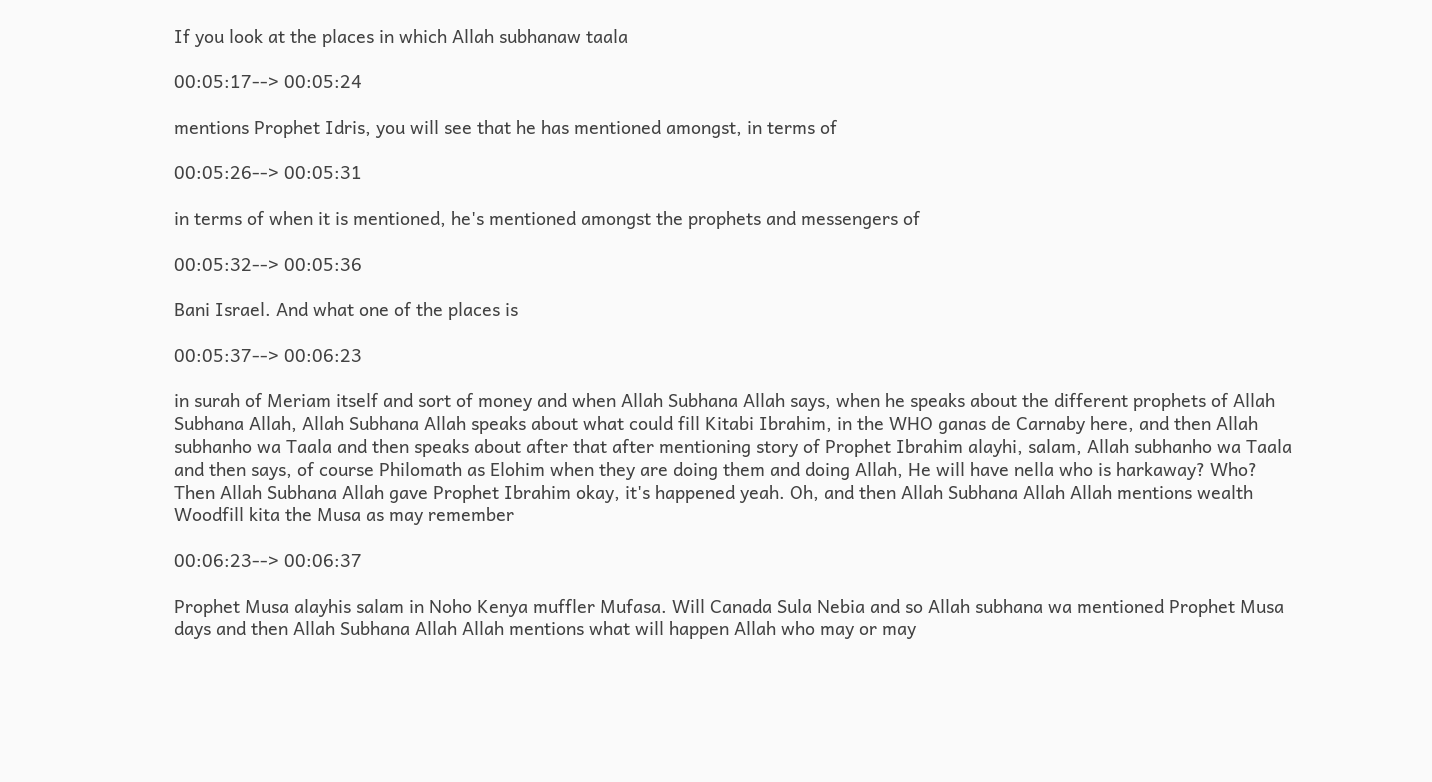If you look at the places in which Allah subhanaw taala

00:05:17--> 00:05:24

mentions Prophet Idris, you will see that he has mentioned amongst, in terms of

00:05:26--> 00:05:31

in terms of when it is mentioned, he's mentioned amongst the prophets and messengers of

00:05:32--> 00:05:36

Bani Israel. And what one of the places is

00:05:37--> 00:06:23

in surah of Meriam itself and sort of money and when Allah Subhana Allah says, when he speaks about the different prophets of Allah Subhana Allah, Allah Subhana Allah speaks about what could fill Kitabi Ibrahim, in the WHO ganas de Carnaby here, and then Allah subhanho wa Taala and then speaks about after that after mentioning story of Prophet Ibrahim alayhi, salam, Allah subhanho wa Taala and then says, of course Philomath as Elohim when they are doing them and doing Allah, He will have nella who is harkaway? Who? Then Allah Subhana Allah gave Prophet Ibrahim okay, it's happened yeah. Oh, and then Allah Subhana Allah Allah mentions wealth Woodfill kita the Musa as may remember

00:06:23--> 00:06:37

Prophet Musa alayhis salam in Noho Kenya muffler Mufasa. Will Canada Sula Nebia and so Allah subhana wa mentioned Prophet Musa days and then Allah Subhana Allah Allah mentions what will happen Allah who may or may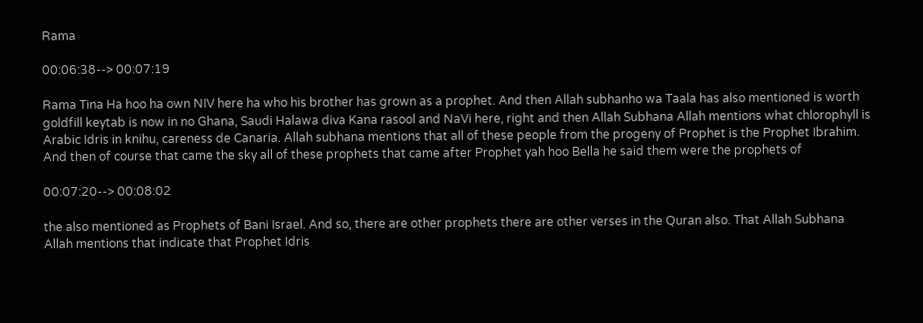Rama

00:06:38--> 00:07:19

Rama Tina Ha hoo ha own NIV here ha who his brother has grown as a prophet. And then Allah subhanho wa Taala has also mentioned is worth goldfill keytab is now in no Ghana, Saudi Halawa diva Kana rasool and NaVi here, right and then Allah Subhana Allah mentions what chlorophyll is Arabic Idris in knihu, careness de Canaria. Allah subhana mentions that all of these people from the progeny of Prophet is the Prophet Ibrahim. And then of course that came the sky all of these prophets that came after Prophet yah hoo Bella he said them were the prophets of

00:07:20--> 00:08:02

the also mentioned as Prophets of Bani Israel. And so, there are other prophets there are other verses in the Quran also. That Allah Subhana Allah mentions that indicate that Prophet Idris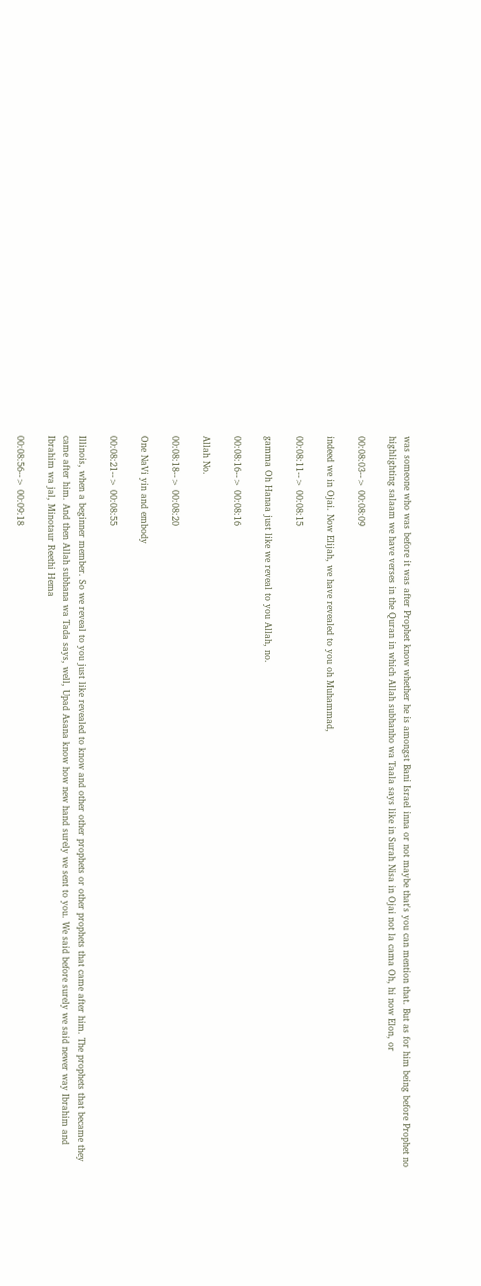was someone who was before it was after Prophet know whether he is amongst Bani Israel inna or not maybe that's you can mention that. But as for him being before Prophet no highlighting salaam we have verses in the Quran in which Allah subhanho wa Taala says like in Surah Nisa in Ojai not la cama Oh, hi now Elon, or

00:08:03--> 00:08:09

indeed we in Ojai. Now Elijah, we have revealed to you oh Muhammad,

00:08:11--> 00:08:15

gamma Oh Hanaa just like we reveal to you Allah, no.

00:08:16--> 00:08:16

Allah No.

00:08:18--> 00:08:20

One NaVi yin and embody

00:08:21--> 00:08:55

Illinois, when a beginner member. So we reveal to you just like revealed to know and other other prophets or other prophets that came after him. The prophets that became they came after him. And then Allah subhana wa Tada says, well, Upad Asana know how new hand surely we sent to you. We said before surely we said newer way Ibrahim and Ibrahim wa jal, Minotaur Reethi Hema

00:08:56--> 00:09:18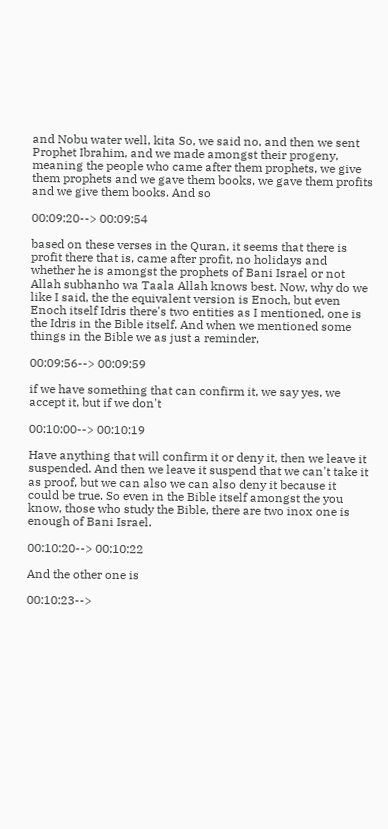and Nobu water well, kita So, we said no, and then we sent Prophet Ibrahim, and we made amongst their progeny, meaning the people who came after them prophets, we give them prophets and we gave them books, we gave them profits and we give them books. And so

00:09:20--> 00:09:54

based on these verses in the Quran, it seems that there is profit there that is, came after profit, no holidays and whether he is amongst the prophets of Bani Israel or not Allah subhanho wa Taala Allah knows best. Now, why do we like I said, the the equivalent version is Enoch, but even Enoch itself Idris there's two entities as I mentioned, one is the Idris in the Bible itself. And when we mentioned some things in the Bible we as just a reminder,

00:09:56--> 00:09:59

if we have something that can confirm it, we say yes, we accept it, but if we don't

00:10:00--> 00:10:19

Have anything that will confirm it or deny it, then we leave it suspended. And then we leave it suspend that we can't take it as proof, but we can also we can also deny it because it could be true. So even in the Bible itself amongst the you know, those who study the Bible, there are two inox one is enough of Bani Israel.

00:10:20--> 00:10:22

And the other one is

00:10:23-->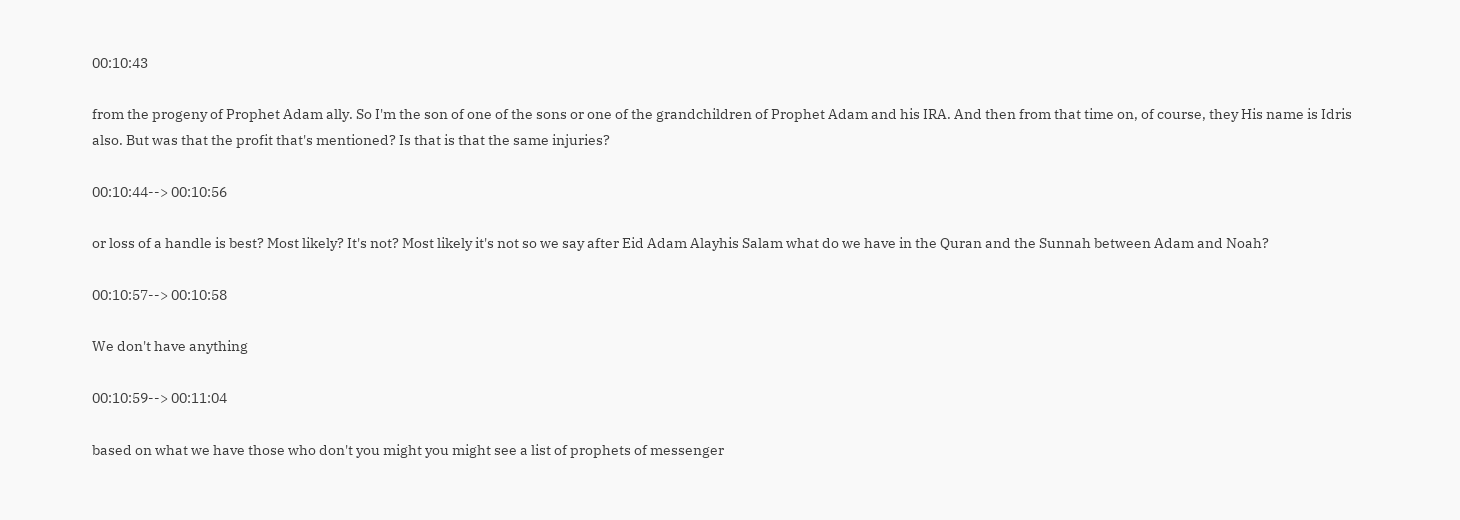00:10:43

from the progeny of Prophet Adam ally. So I'm the son of one of the sons or one of the grandchildren of Prophet Adam and his IRA. And then from that time on, of course, they His name is Idris also. But was that the profit that's mentioned? Is that is that the same injuries?

00:10:44--> 00:10:56

or loss of a handle is best? Most likely? It's not? Most likely it's not so we say after Eid Adam Alayhis Salam what do we have in the Quran and the Sunnah between Adam and Noah?

00:10:57--> 00:10:58

We don't have anything

00:10:59--> 00:11:04

based on what we have those who don't you might you might see a list of prophets of messenger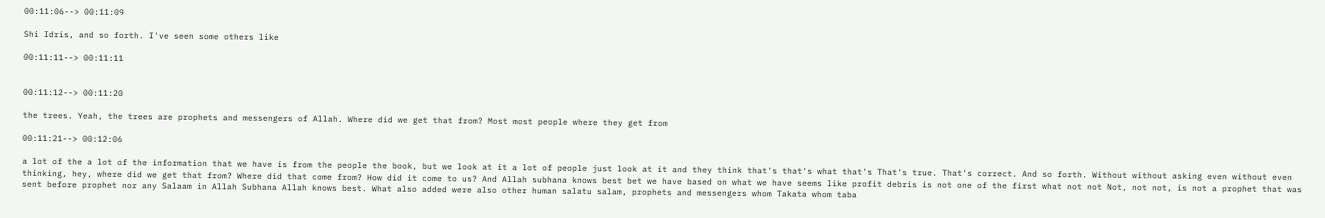00:11:06--> 00:11:09

Shi Idris, and so forth. I've seen some others like

00:11:11--> 00:11:11


00:11:12--> 00:11:20

the trees. Yeah, the trees are prophets and messengers of Allah. Where did we get that from? Most most people where they get from

00:11:21--> 00:12:06

a lot of the a lot of the information that we have is from the people the book, but we look at it a lot of people just look at it and they think that's that's what that's That's true. That's correct. And so forth. Without without asking even without even thinking, hey, where did we get that from? Where did that come from? How did it come to us? And Allah subhana knows best bet we have based on what we have seems like profit debris is not one of the first what not not Not, not not, is not a prophet that was sent before prophet nor any Salaam in Allah Subhana Allah knows best. What also added were also other human salatu salam, prophets and messengers whom Takata whom taba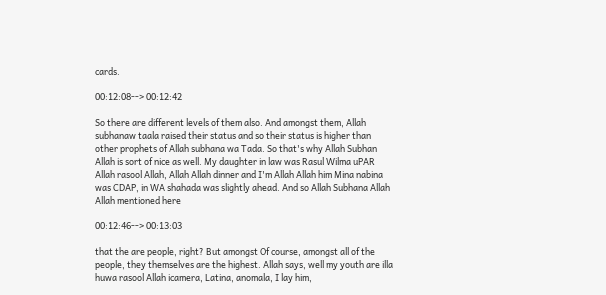cards.

00:12:08--> 00:12:42

So there are different levels of them also. And amongst them, Allah subhanaw taala raised their status and so their status is higher than other prophets of Allah subhana wa Tada. So that's why Allah Subhan Allah is sort of nice as well. My daughter in law was Rasul Wilma uPAR Allah rasool Allah, Allah Allah dinner and I'm Allah Allah him Mina nabina was CDAP, in WA shahada was slightly ahead. And so Allah Subhana Allah Allah mentioned here

00:12:46--> 00:13:03

that the are people, right? But amongst Of course, amongst all of the people, they themselves are the highest. Allah says, well my youth are illa huwa rasool Allah icamera, Latina, anomala, I lay him,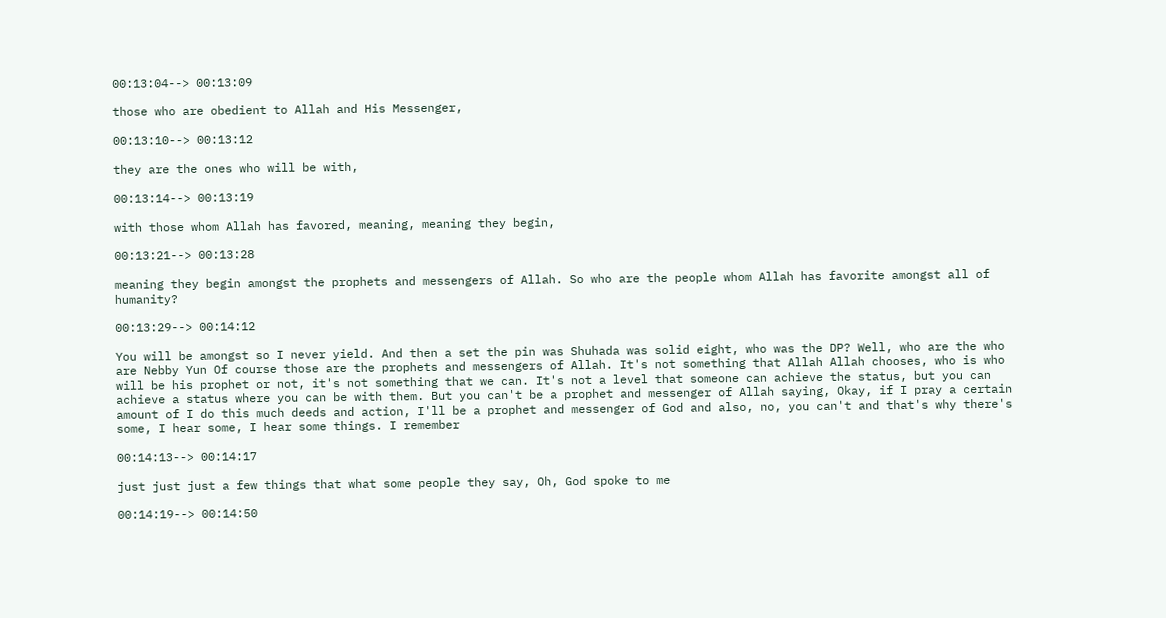00:13:04--> 00:13:09

those who are obedient to Allah and His Messenger,

00:13:10--> 00:13:12

they are the ones who will be with,

00:13:14--> 00:13:19

with those whom Allah has favored, meaning, meaning they begin,

00:13:21--> 00:13:28

meaning they begin amongst the prophets and messengers of Allah. So who are the people whom Allah has favorite amongst all of humanity?

00:13:29--> 00:14:12

You will be amongst so I never yield. And then a set the pin was Shuhada was solid eight, who was the DP? Well, who are the who are Nebby Yun Of course those are the prophets and messengers of Allah. It's not something that Allah Allah chooses, who is who will be his prophet or not, it's not something that we can. It's not a level that someone can achieve the status, but you can achieve a status where you can be with them. But you can't be a prophet and messenger of Allah saying, Okay, if I pray a certain amount of I do this much deeds and action, I'll be a prophet and messenger of God and also, no, you can't and that's why there's some, I hear some, I hear some things. I remember

00:14:13--> 00:14:17

just just just a few things that what some people they say, Oh, God spoke to me

00:14:19--> 00:14:50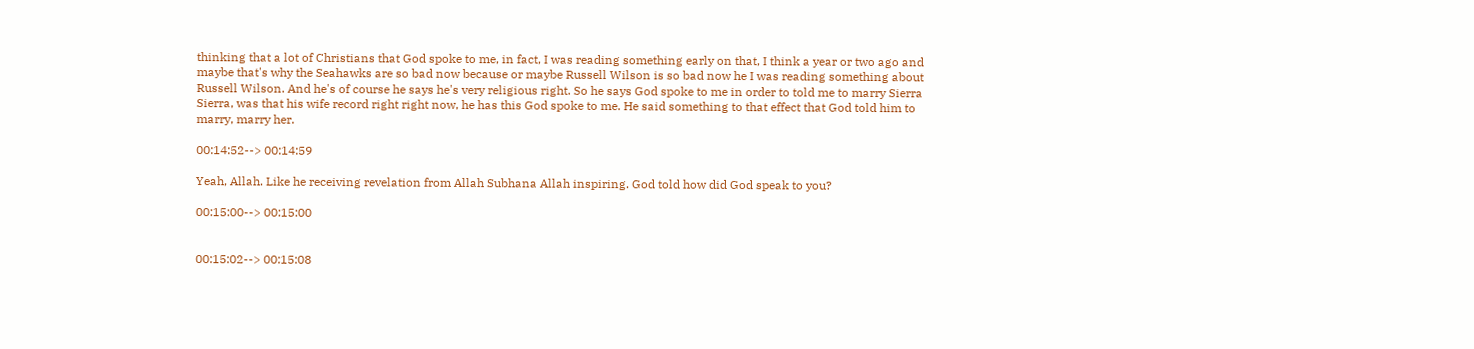thinking that a lot of Christians that God spoke to me, in fact, I was reading something early on that, I think a year or two ago and maybe that's why the Seahawks are so bad now because or maybe Russell Wilson is so bad now he I was reading something about Russell Wilson. And he's of course he says he's very religious right. So he says God spoke to me in order to told me to marry Sierra Sierra, was that his wife record right right now, he has this God spoke to me. He said something to that effect that God told him to marry, marry her.

00:14:52--> 00:14:59

Yeah, Allah. Like he receiving revelation from Allah Subhana Allah inspiring. God told how did God speak to you?

00:15:00--> 00:15:00


00:15:02--> 00:15:08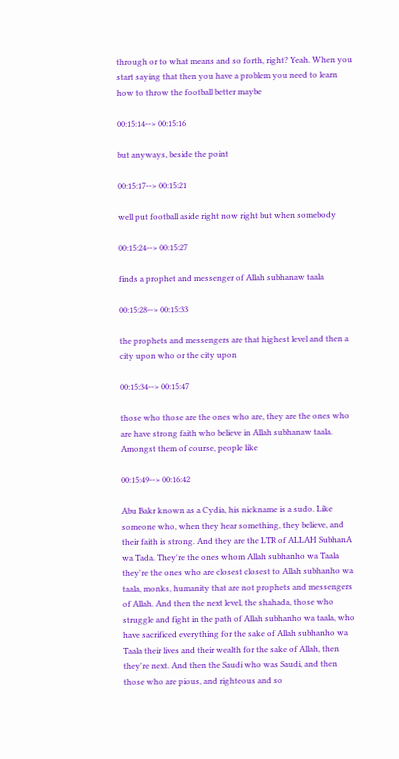through or to what means and so forth, right? Yeah. When you start saying that then you have a problem you need to learn how to throw the football better maybe

00:15:14--> 00:15:16

but anyways, beside the point

00:15:17--> 00:15:21

well put football aside right now right but when somebody

00:15:24--> 00:15:27

finds a prophet and messenger of Allah subhanaw taala

00:15:28--> 00:15:33

the prophets and messengers are that highest level and then a city upon who or the city upon

00:15:34--> 00:15:47

those who those are the ones who are, they are the ones who are have strong faith who believe in Allah subhanaw taala. Amongst them of course, people like

00:15:49--> 00:16:42

Abu Bakr known as a Cydia, his nickname is a sudo. Like someone who, when they hear something, they believe, and their faith is strong. And they are the LTR of ALLAH SubhanA wa Tada. They're the ones whom Allah subhanho wa Taala they're the ones who are closest closest to Allah subhanho wa taala, monks, humanity that are not prophets and messengers of Allah. And then the next level, the shahada, those who struggle and fight in the path of Allah subhanho wa taala, who have sacrificed everything for the sake of Allah subhanho wa Taala their lives and their wealth for the sake of Allah, then they're next. And then the Saudi who was Saudi, and then those who are pious, and righteous and so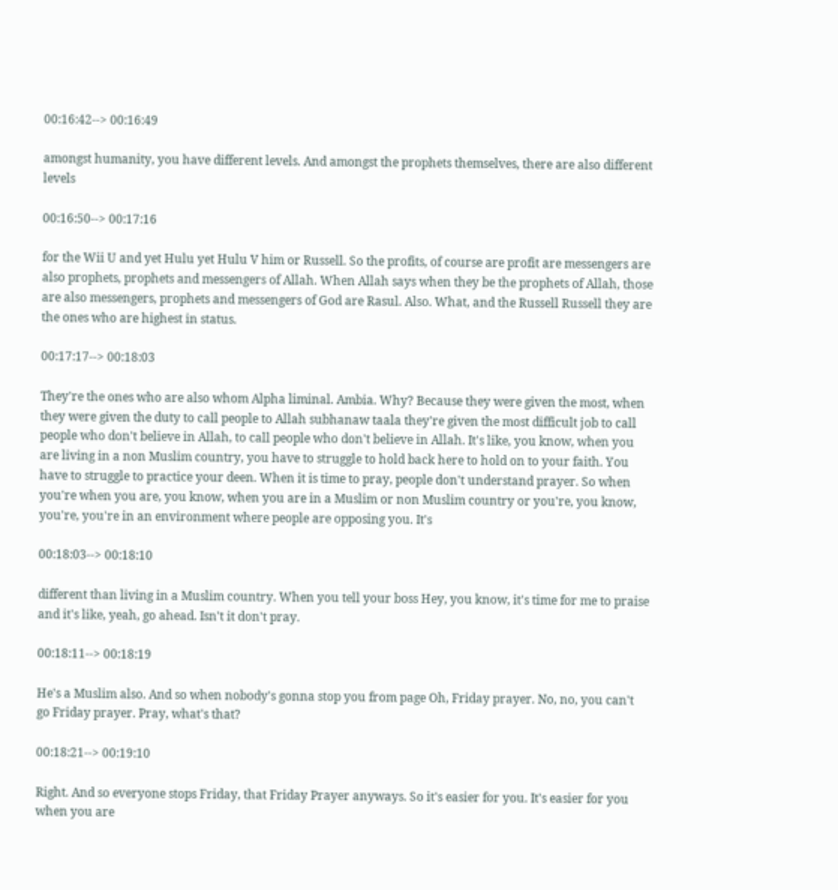00:16:42--> 00:16:49

amongst humanity, you have different levels. And amongst the prophets themselves, there are also different levels

00:16:50--> 00:17:16

for the Wii U and yet Hulu yet Hulu V him or Russell. So the profits, of course are profit are messengers are also prophets, prophets and messengers of Allah. When Allah says when they be the prophets of Allah, those are also messengers, prophets and messengers of God are Rasul. Also. What, and the Russell Russell they are the ones who are highest in status.

00:17:17--> 00:18:03

They're the ones who are also whom Alpha liminal. Ambia. Why? Because they were given the most, when they were given the duty to call people to Allah subhanaw taala they're given the most difficult job to call people who don't believe in Allah, to call people who don't believe in Allah. It's like, you know, when you are living in a non Muslim country, you have to struggle to hold back here to hold on to your faith. You have to struggle to practice your deen. When it is time to pray, people don't understand prayer. So when you're when you are, you know, when you are in a Muslim or non Muslim country or you're, you know, you're, you're in an environment where people are opposing you. It's

00:18:03--> 00:18:10

different than living in a Muslim country. When you tell your boss Hey, you know, it's time for me to praise and it's like, yeah, go ahead. Isn't it don't pray.

00:18:11--> 00:18:19

He's a Muslim also. And so when nobody's gonna stop you from page Oh, Friday prayer. No, no, you can't go Friday prayer. Pray, what's that?

00:18:21--> 00:19:10

Right. And so everyone stops Friday, that Friday Prayer anyways. So it's easier for you. It's easier for you when you are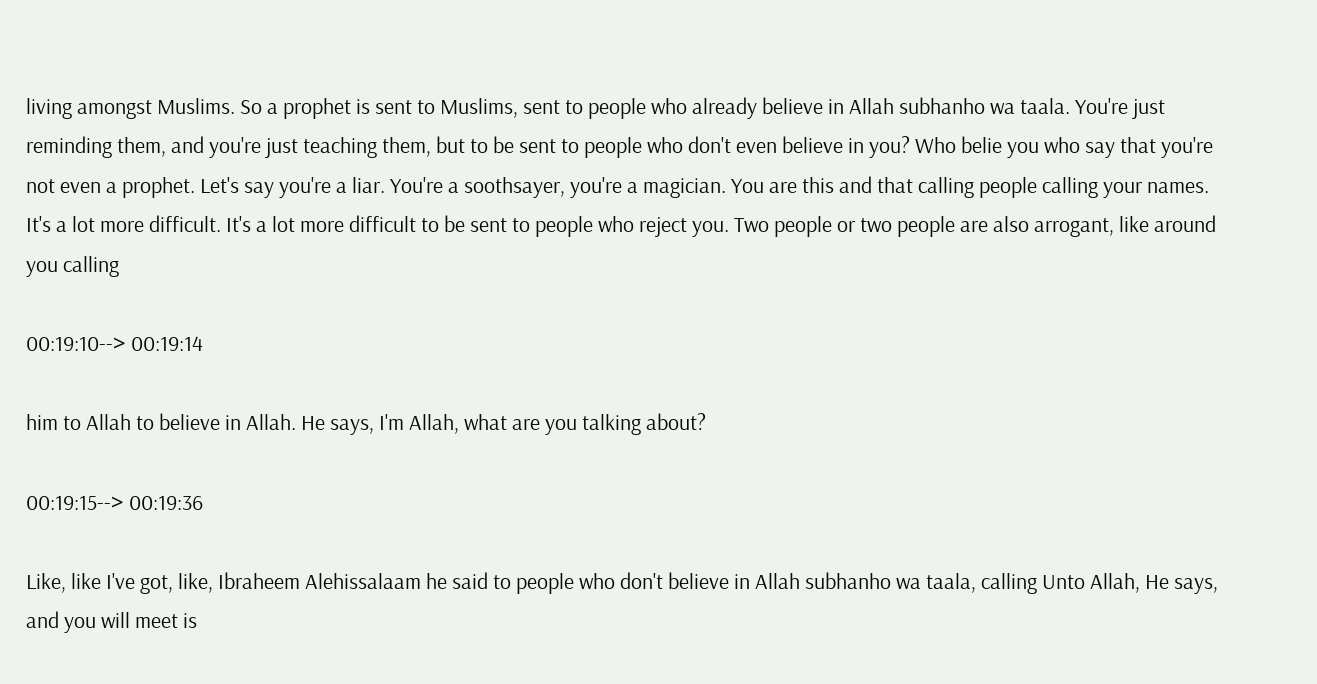living amongst Muslims. So a prophet is sent to Muslims, sent to people who already believe in Allah subhanho wa taala. You're just reminding them, and you're just teaching them, but to be sent to people who don't even believe in you? Who belie you who say that you're not even a prophet. Let's say you're a liar. You're a soothsayer, you're a magician. You are this and that calling people calling your names. It's a lot more difficult. It's a lot more difficult to be sent to people who reject you. Two people or two people are also arrogant, like around you calling

00:19:10--> 00:19:14

him to Allah to believe in Allah. He says, I'm Allah, what are you talking about?

00:19:15--> 00:19:36

Like, like I've got, like, Ibraheem Alehissalaam he said to people who don't believe in Allah subhanho wa taala, calling Unto Allah, He says, and you will meet is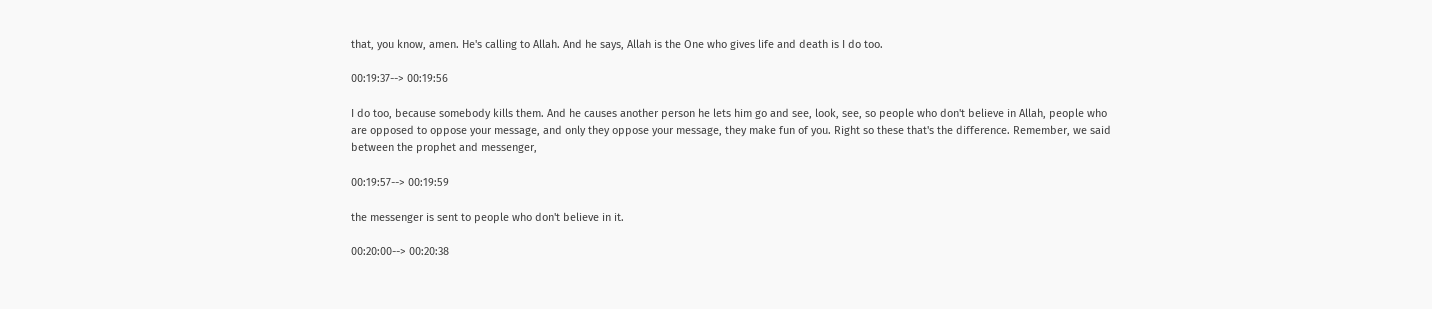that, you know, amen. He's calling to Allah. And he says, Allah is the One who gives life and death is I do too.

00:19:37--> 00:19:56

I do too, because somebody kills them. And he causes another person he lets him go and see, look, see, so people who don't believe in Allah, people who are opposed to oppose your message, and only they oppose your message, they make fun of you. Right so these that's the difference. Remember, we said between the prophet and messenger,

00:19:57--> 00:19:59

the messenger is sent to people who don't believe in it.

00:20:00--> 00:20:38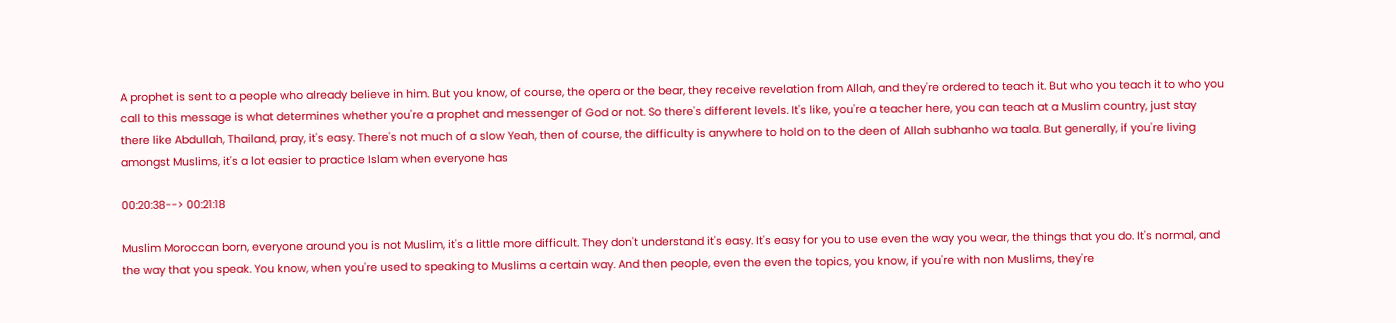A prophet is sent to a people who already believe in him. But you know, of course, the opera or the bear, they receive revelation from Allah, and they're ordered to teach it. But who you teach it to who you call to this message is what determines whether you're a prophet and messenger of God or not. So there's different levels. It's like, you're a teacher here, you can teach at a Muslim country, just stay there like Abdullah, Thailand, pray, it's easy. There's not much of a slow Yeah, then of course, the difficulty is anywhere to hold on to the deen of Allah subhanho wa taala. But generally, if you're living amongst Muslims, it's a lot easier to practice Islam when everyone has

00:20:38--> 00:21:18

Muslim Moroccan born, everyone around you is not Muslim, it's a little more difficult. They don't understand it's easy. It's easy for you to use even the way you wear, the things that you do. It's normal, and the way that you speak. You know, when you're used to speaking to Muslims a certain way. And then people, even the even the topics, you know, if you're with non Muslims, they're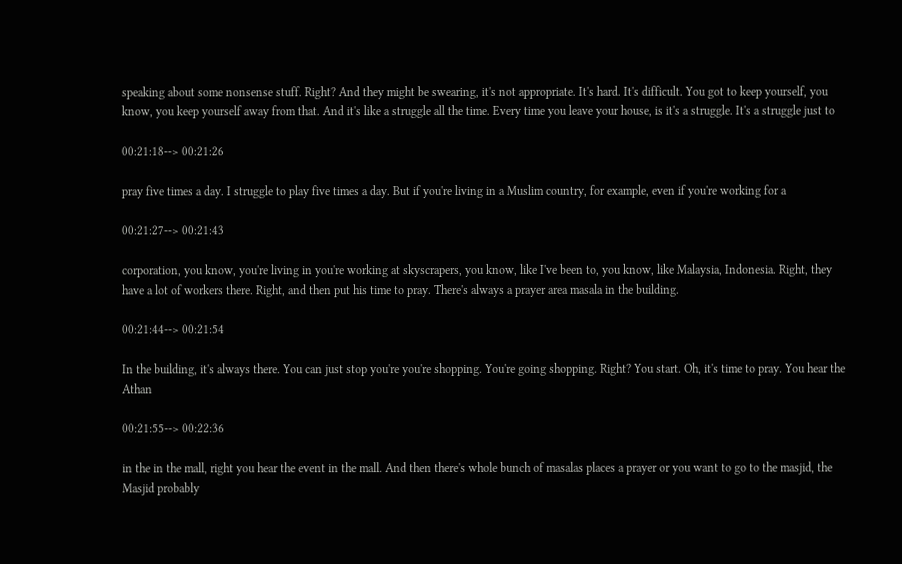speaking about some nonsense stuff. Right? And they might be swearing, it's not appropriate. It's hard. It's difficult. You got to keep yourself, you know, you keep yourself away from that. And it's like a struggle all the time. Every time you leave your house, is it's a struggle. It's a struggle just to

00:21:18--> 00:21:26

pray five times a day. I struggle to play five times a day. But if you're living in a Muslim country, for example, even if you're working for a

00:21:27--> 00:21:43

corporation, you know, you're living in you're working at skyscrapers, you know, like I've been to, you know, like Malaysia, Indonesia. Right, they have a lot of workers there. Right, and then put his time to pray. There's always a prayer area masala in the building.

00:21:44--> 00:21:54

In the building, it's always there. You can just stop you're you're shopping. You're going shopping. Right? You start. Oh, it's time to pray. You hear the Athan

00:21:55--> 00:22:36

in the in the mall, right you hear the event in the mall. And then there's whole bunch of masalas places a prayer or you want to go to the masjid, the Masjid probably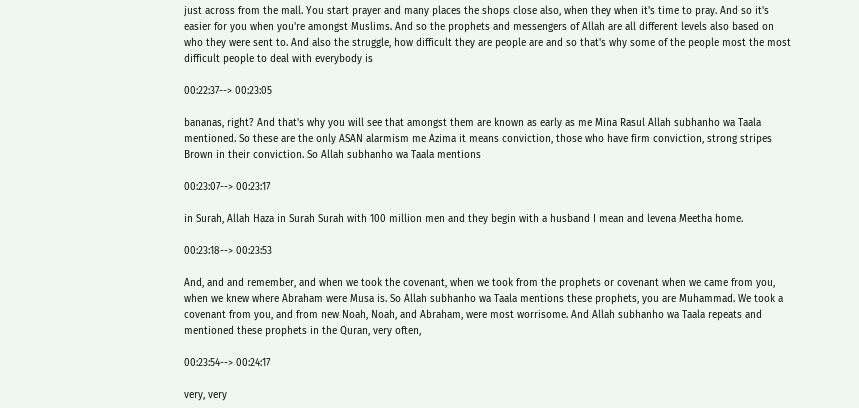just across from the mall. You start prayer and many places the shops close also, when they when it's time to pray. And so it's easier for you when you're amongst Muslims. And so the prophets and messengers of Allah are all different levels also based on who they were sent to. And also the struggle, how difficult they are people are and so that's why some of the people most the most difficult people to deal with everybody is

00:22:37--> 00:23:05

bananas, right? And that's why you will see that amongst them are known as early as me Mina Rasul Allah subhanho wa Taala mentioned. So these are the only ASAN alarmism me Azima it means conviction, those who have firm conviction, strong stripes Brown in their conviction. So Allah subhanho wa Taala mentions

00:23:07--> 00:23:17

in Surah, Allah Haza in Surah Surah with 100 million men and they begin with a husband I mean and levena Meetha home.

00:23:18--> 00:23:53

And, and and remember, and when we took the covenant, when we took from the prophets or covenant when we came from you, when we knew where Abraham were Musa is. So Allah subhanho wa Taala mentions these prophets, you are Muhammad. We took a covenant from you, and from new Noah, Noah, and Abraham, were most worrisome. And Allah subhanho wa Taala repeats and mentioned these prophets in the Quran, very often,

00:23:54--> 00:24:17

very, very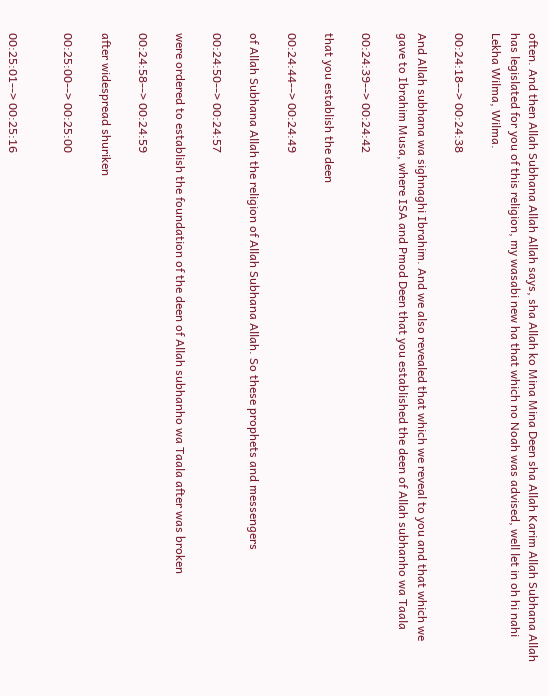often. And then Allah Subhana Allah Allah says, sha Allah ko Mina Mina Deen sha Allah Karim Allah Subhana Allah has legislated for you of this religion, my wasabi new ha that which no Noah was advised, well let in oh hi nahi Lekha Wilma, Wilma.

00:24:18--> 00:24:38

And Allah subhana wa sighnaghi Ibrahim. And we also revealed that which we reveal to you and that which we gave to Ibrahim Musa, where ISA and Pmod Deen that you established the deen of Allah subhanho wa Taala

00:24:39--> 00:24:42

that you establish the deen

00:24:44--> 00:24:49

of Allah Subhana Allah the religion of Allah Subhana Allah. So these prophets and messengers

00:24:50--> 00:24:57

were ordered to establish the foundation of the deen of Allah subhanho wa Taala after was broken

00:24:58--> 00:24:59

after widespread shuriken

00:25:00--> 00:25:00


00:25:01--> 00:25:16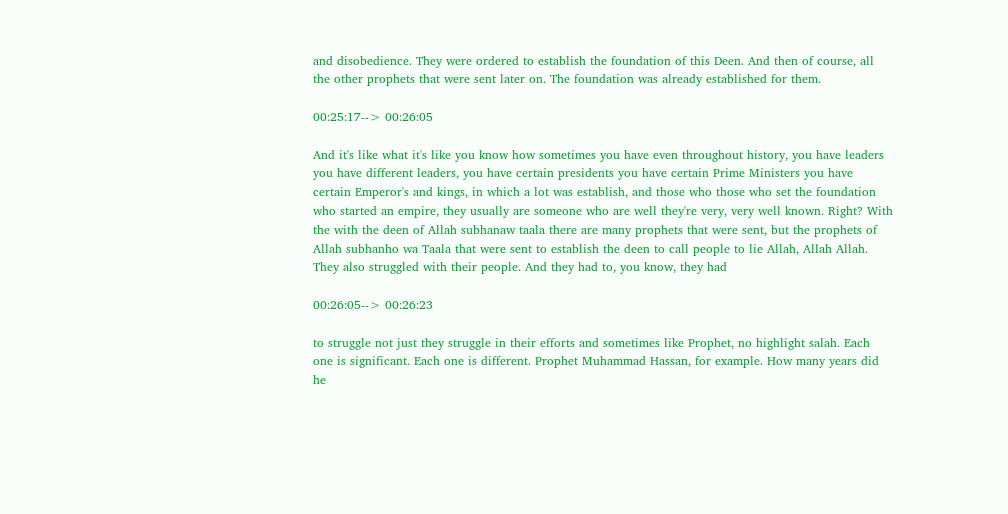and disobedience. They were ordered to establish the foundation of this Deen. And then of course, all the other prophets that were sent later on. The foundation was already established for them.

00:25:17--> 00:26:05

And it's like what it's like you know how sometimes you have even throughout history, you have leaders you have different leaders, you have certain presidents you have certain Prime Ministers you have certain Emperor's and kings, in which a lot was establish, and those who those who set the foundation who started an empire, they usually are someone who are well they're very, very well known. Right? With the with the deen of Allah subhanaw taala there are many prophets that were sent, but the prophets of Allah subhanho wa Taala that were sent to establish the deen to call people to lie Allah, Allah Allah. They also struggled with their people. And they had to, you know, they had

00:26:05--> 00:26:23

to struggle not just they struggle in their efforts and sometimes like Prophet, no highlight salah. Each one is significant. Each one is different. Prophet Muhammad Hassan, for example. How many years did he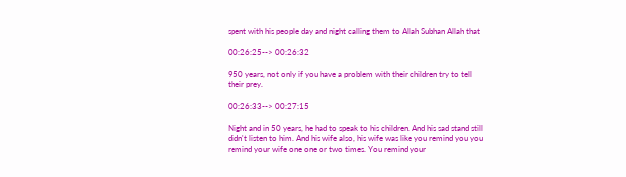spent with his people day and night calling them to Allah Subhan Allah that

00:26:25--> 00:26:32

950 years, not only if you have a problem with their children try to tell their prey.

00:26:33--> 00:27:15

Night and in 50 years, he had to speak to his children. And his sad stand still didn't listen to him. And his wife also, his wife was like you remind you you remind your wife one one or two times. You remind your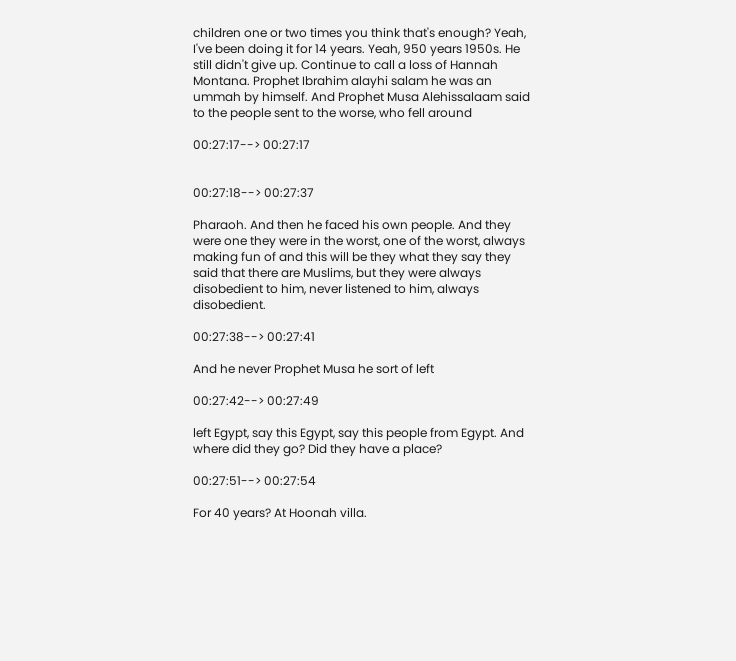children one or two times you think that's enough? Yeah, I've been doing it for 14 years. Yeah, 950 years 1950s. He still didn't give up. Continue to call a loss of Hannah Montana. Prophet Ibrahim alayhi salam he was an ummah by himself. And Prophet Musa Alehissalaam said to the people sent to the worse, who fell around

00:27:17--> 00:27:17


00:27:18--> 00:27:37

Pharaoh. And then he faced his own people. And they were one they were in the worst, one of the worst, always making fun of and this will be they what they say they said that there are Muslims, but they were always disobedient to him, never listened to him, always disobedient.

00:27:38--> 00:27:41

And he never Prophet Musa he sort of left

00:27:42--> 00:27:49

left Egypt, say this Egypt, say this people from Egypt. And where did they go? Did they have a place?

00:27:51--> 00:27:54

For 40 years? At Hoonah villa.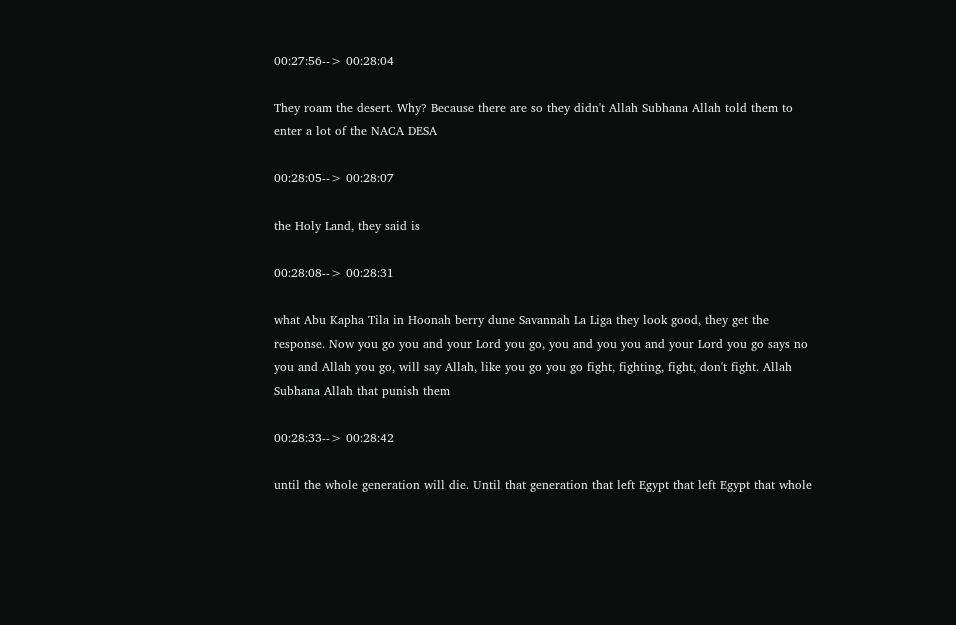00:27:56--> 00:28:04

They roam the desert. Why? Because there are so they didn't Allah Subhana Allah told them to enter a lot of the NACA DESA

00:28:05--> 00:28:07

the Holy Land, they said is

00:28:08--> 00:28:31

what Abu Kapha Tila in Hoonah berry dune Savannah La Liga they look good, they get the response. Now you go you and your Lord you go, you and you you and your Lord you go says no you and Allah you go, will say Allah, like you go you go fight, fighting, fight, don't fight. Allah Subhana Allah that punish them

00:28:33--> 00:28:42

until the whole generation will die. Until that generation that left Egypt that left Egypt that whole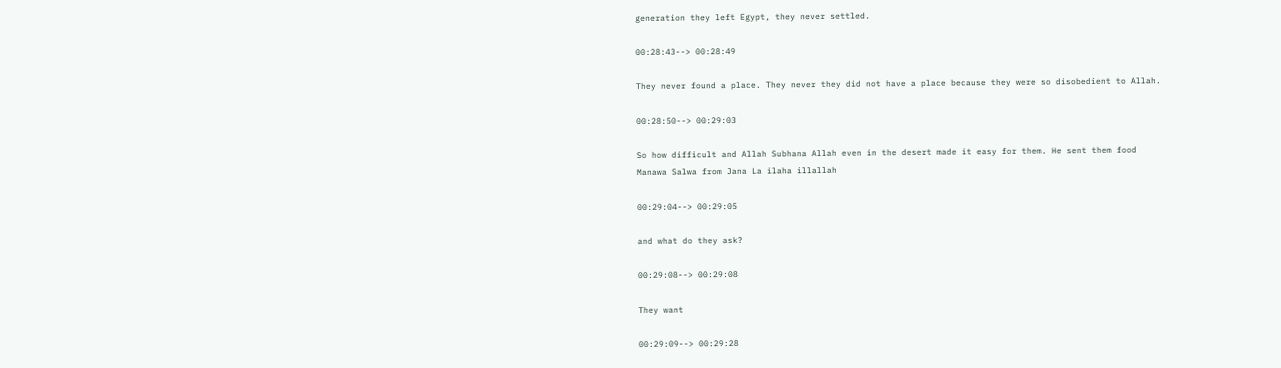generation they left Egypt, they never settled.

00:28:43--> 00:28:49

They never found a place. They never they did not have a place because they were so disobedient to Allah.

00:28:50--> 00:29:03

So how difficult and Allah Subhana Allah even in the desert made it easy for them. He sent them food Manawa Salwa from Jana La ilaha illallah

00:29:04--> 00:29:05

and what do they ask?

00:29:08--> 00:29:08

They want

00:29:09--> 00:29:28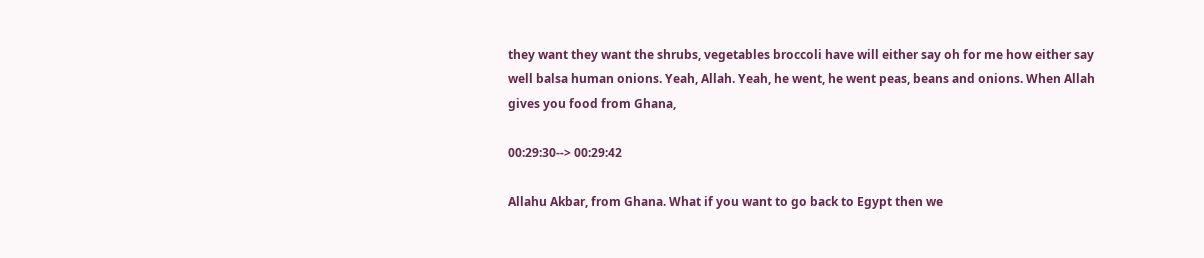they want they want the shrubs, vegetables broccoli have will either say oh for me how either say well balsa human onions. Yeah, Allah. Yeah, he went, he went peas, beans and onions. When Allah gives you food from Ghana,

00:29:30--> 00:29:42

Allahu Akbar, from Ghana. What if you want to go back to Egypt then we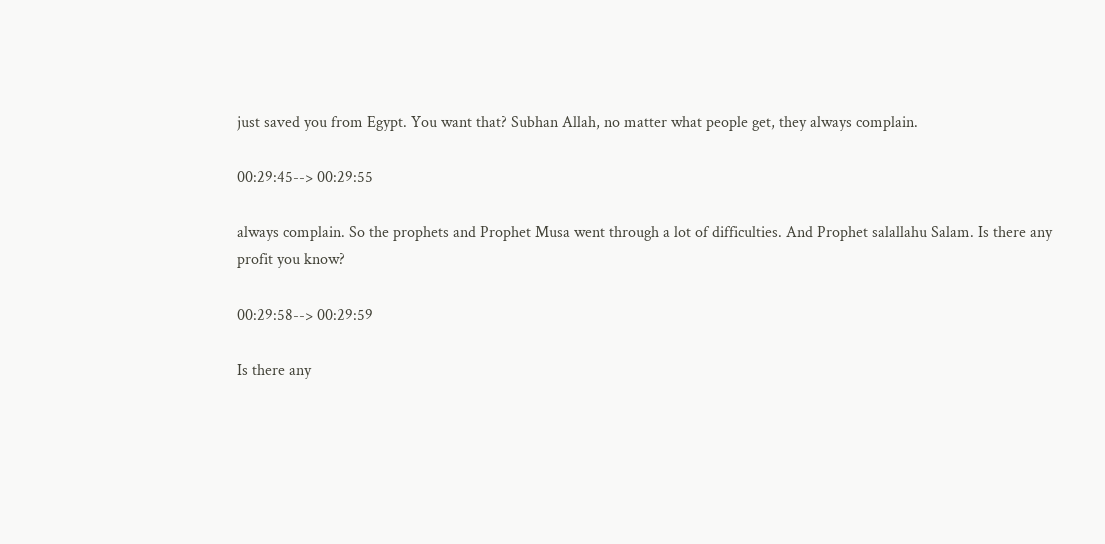just saved you from Egypt. You want that? Subhan Allah, no matter what people get, they always complain.

00:29:45--> 00:29:55

always complain. So the prophets and Prophet Musa went through a lot of difficulties. And Prophet salallahu Salam. Is there any profit you know?

00:29:58--> 00:29:59

Is there any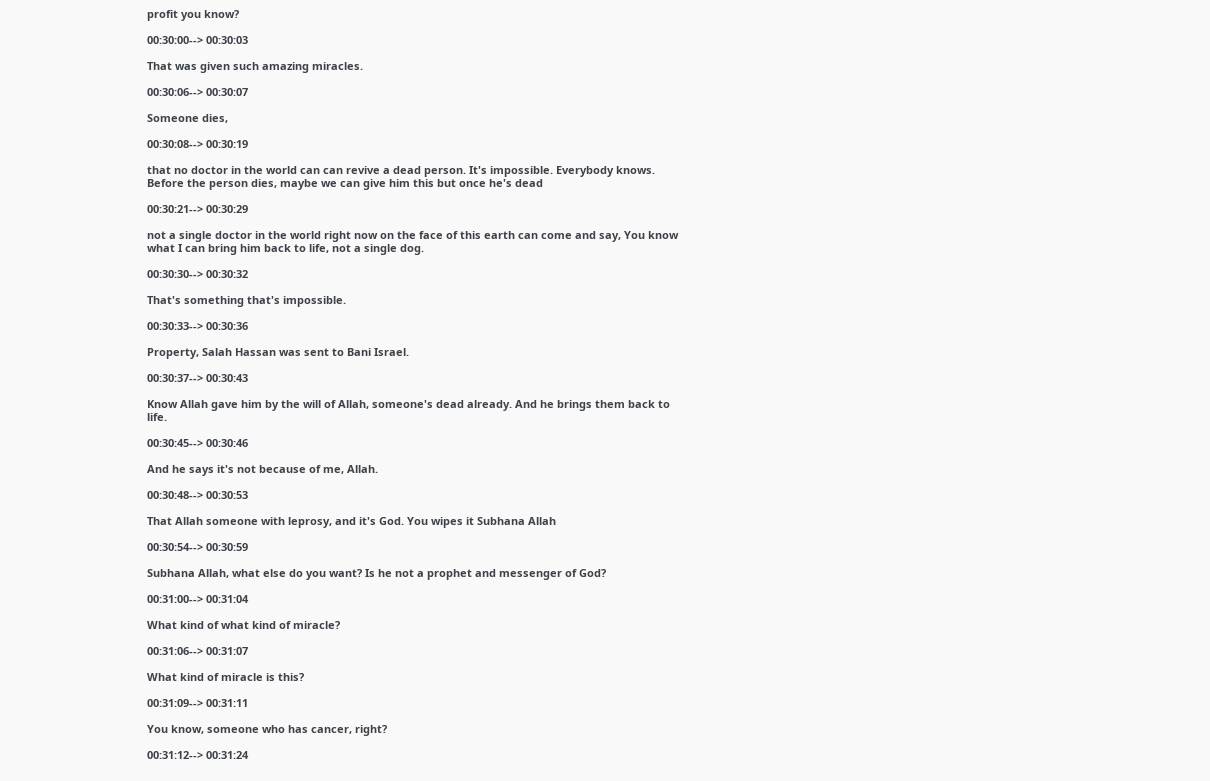profit you know?

00:30:00--> 00:30:03

That was given such amazing miracles.

00:30:06--> 00:30:07

Someone dies,

00:30:08--> 00:30:19

that no doctor in the world can can revive a dead person. It's impossible. Everybody knows. Before the person dies, maybe we can give him this but once he's dead

00:30:21--> 00:30:29

not a single doctor in the world right now on the face of this earth can come and say, You know what I can bring him back to life, not a single dog.

00:30:30--> 00:30:32

That's something that's impossible.

00:30:33--> 00:30:36

Property, Salah Hassan was sent to Bani Israel.

00:30:37--> 00:30:43

Know Allah gave him by the will of Allah, someone's dead already. And he brings them back to life.

00:30:45--> 00:30:46

And he says it's not because of me, Allah.

00:30:48--> 00:30:53

That Allah someone with leprosy, and it's God. You wipes it Subhana Allah

00:30:54--> 00:30:59

Subhana Allah, what else do you want? Is he not a prophet and messenger of God?

00:31:00--> 00:31:04

What kind of what kind of miracle?

00:31:06--> 00:31:07

What kind of miracle is this?

00:31:09--> 00:31:11

You know, someone who has cancer, right?

00:31:12--> 00:31:24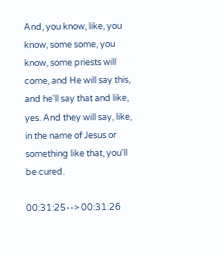And, you know, like, you know, some some, you know, some priests will come, and He will say this, and he'll say that and like, yes. And they will say, like, in the name of Jesus or something like that, you'll be cured.

00:31:25--> 00:31:26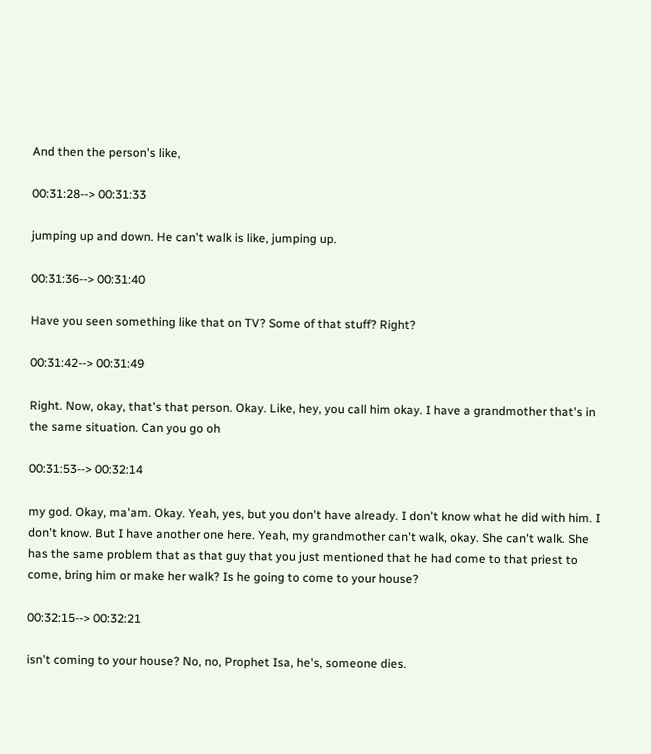And then the person's like,

00:31:28--> 00:31:33

jumping up and down. He can't walk is like, jumping up.

00:31:36--> 00:31:40

Have you seen something like that on TV? Some of that stuff? Right?

00:31:42--> 00:31:49

Right. Now, okay, that's that person. Okay. Like, hey, you call him okay. I have a grandmother that's in the same situation. Can you go oh

00:31:53--> 00:32:14

my god. Okay, ma'am. Okay. Yeah, yes, but you don't have already. I don't know what he did with him. I don't know. But I have another one here. Yeah, my grandmother can't walk, okay. She can't walk. She has the same problem that as that guy that you just mentioned that he had come to that priest to come, bring him or make her walk? Is he going to come to your house?

00:32:15--> 00:32:21

isn't coming to your house? No, no, Prophet Isa, he's, someone dies.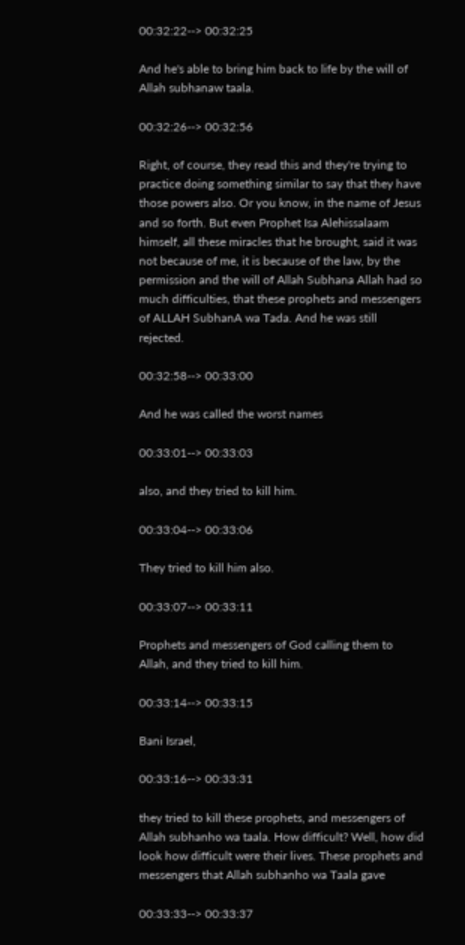00:32:22--> 00:32:25

And he's able to bring him back to life by the will of Allah subhanaw taala.

00:32:26--> 00:32:56

Right, of course, they read this and they're trying to practice doing something similar to say that they have those powers also. Or you know, in the name of Jesus and so forth. But even Prophet Isa Alehissalaam himself, all these miracles that he brought, said it was not because of me, it is because of the law, by the permission and the will of Allah Subhana Allah had so much difficulties, that these prophets and messengers of ALLAH SubhanA wa Tada. And he was still rejected.

00:32:58--> 00:33:00

And he was called the worst names

00:33:01--> 00:33:03

also, and they tried to kill him.

00:33:04--> 00:33:06

They tried to kill him also.

00:33:07--> 00:33:11

Prophets and messengers of God calling them to Allah, and they tried to kill him.

00:33:14--> 00:33:15

Bani Israel,

00:33:16--> 00:33:31

they tried to kill these prophets, and messengers of Allah subhanho wa taala. How difficult? Well, how did look how difficult were their lives. These prophets and messengers that Allah subhanho wa Taala gave

00:33:33--> 00:33:37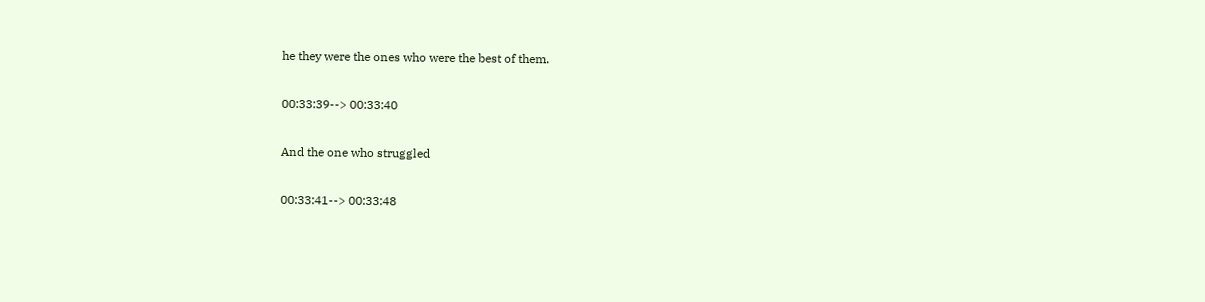he they were the ones who were the best of them.

00:33:39--> 00:33:40

And the one who struggled

00:33:41--> 00:33:48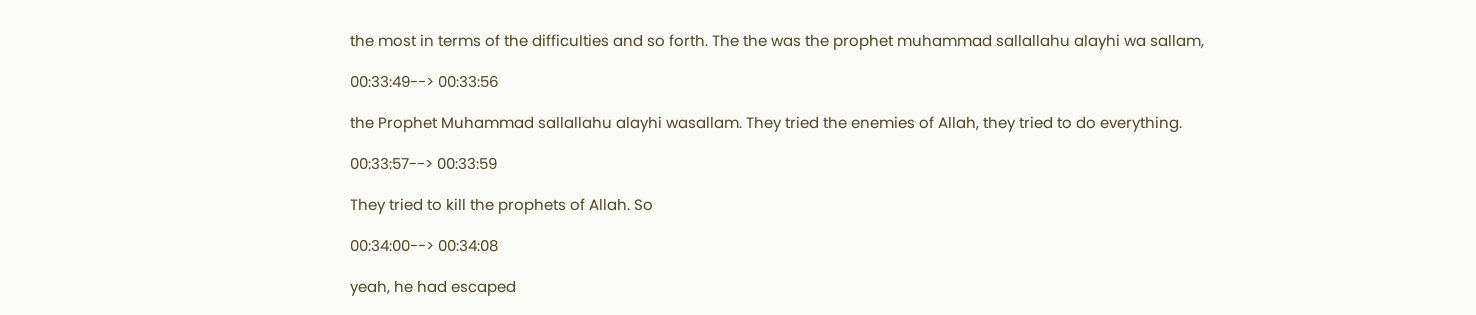the most in terms of the difficulties and so forth. The the was the prophet muhammad sallallahu alayhi wa sallam,

00:33:49--> 00:33:56

the Prophet Muhammad sallallahu alayhi wasallam. They tried the enemies of Allah, they tried to do everything.

00:33:57--> 00:33:59

They tried to kill the prophets of Allah. So

00:34:00--> 00:34:08

yeah, he had escaped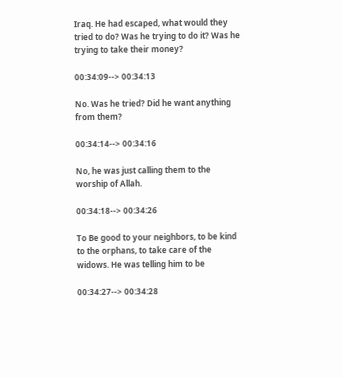Iraq. He had escaped, what would they tried to do? Was he trying to do it? Was he trying to take their money?

00:34:09--> 00:34:13

No. Was he tried? Did he want anything from them?

00:34:14--> 00:34:16

No, he was just calling them to the worship of Allah.

00:34:18--> 00:34:26

To Be good to your neighbors, to be kind to the orphans, to take care of the widows. He was telling him to be

00:34:27--> 00:34:28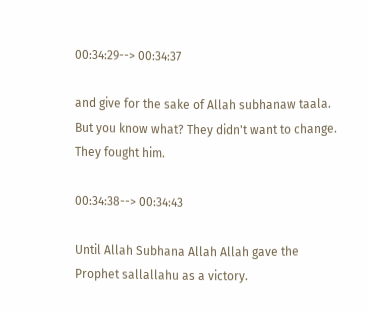00:34:29--> 00:34:37

and give for the sake of Allah subhanaw taala. But you know what? They didn't want to change. They fought him.

00:34:38--> 00:34:43

Until Allah Subhana Allah Allah gave the Prophet sallallahu as a victory.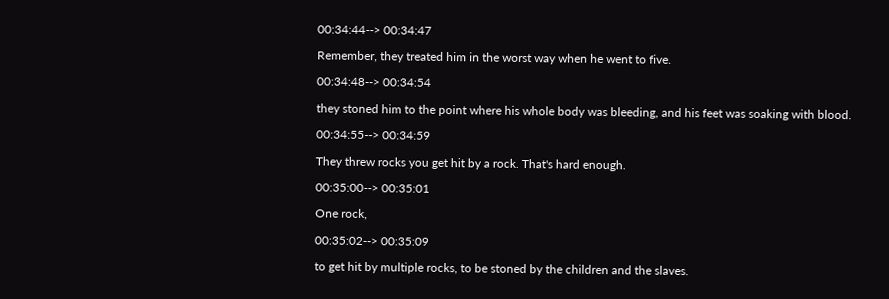00:34:44--> 00:34:47

Remember, they treated him in the worst way when he went to five.

00:34:48--> 00:34:54

they stoned him to the point where his whole body was bleeding, and his feet was soaking with blood.

00:34:55--> 00:34:59

They threw rocks you get hit by a rock. That's hard enough.

00:35:00--> 00:35:01

One rock,

00:35:02--> 00:35:09

to get hit by multiple rocks, to be stoned by the children and the slaves.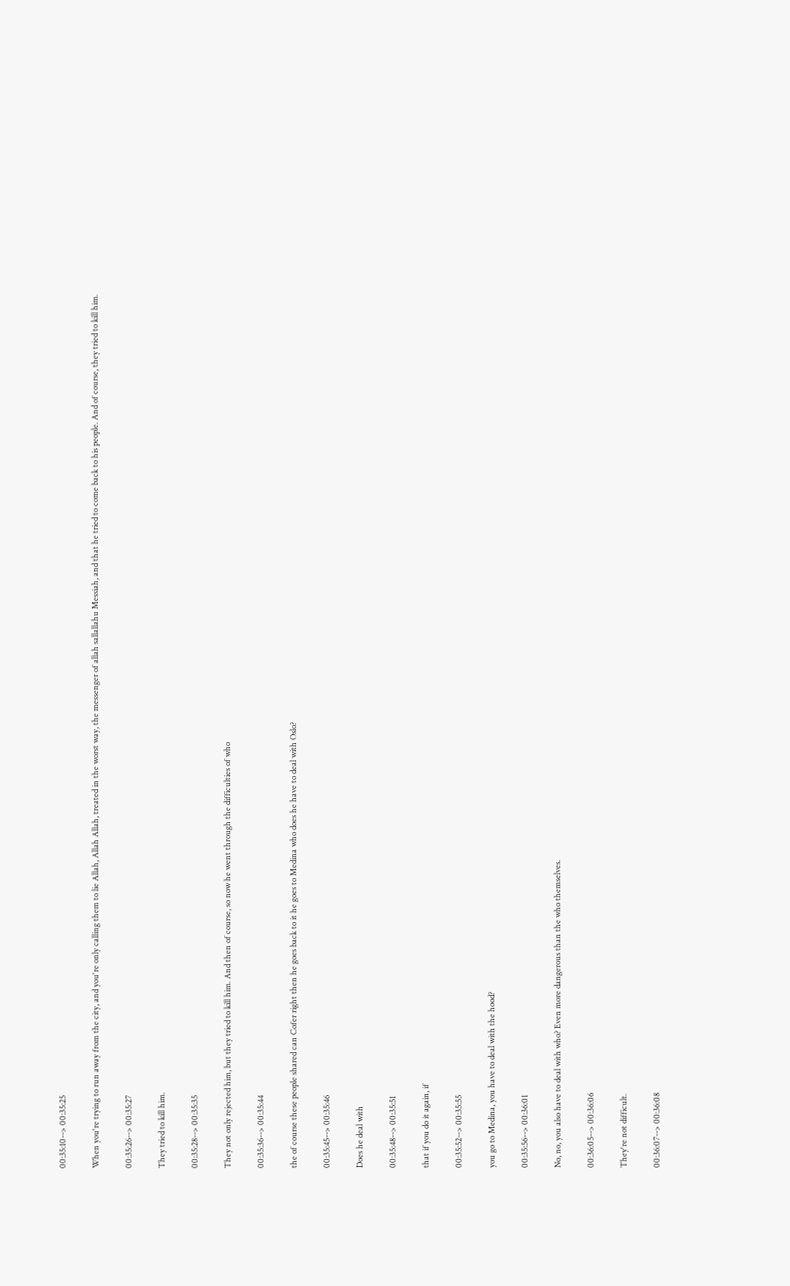00:35:10--> 00:35:25

When you're trying to run away from the city, and you're only calling them to lie Allah, Allah Allah, treated in the worst way, the messenger of allah sallallahu Messiah, and that he tried to come back to his people. And of course, they tried to kill him.

00:35:26--> 00:35:27

They tried to kill him.

00:35:28--> 00:35:35

They not only rejected him, but they tried to kill him. And then of course, so now he went through the difficulties of who

00:35:36--> 00:35:44

the of course these people shared can Cofer right then he goes back to it he goes to Medina who does he have to deal with Oslo?

00:35:45--> 00:35:46

Does he deal with

00:35:48--> 00:35:51

that if you do it again, if

00:35:52--> 00:35:55

you go to Medina, you have to deal with the hood?

00:35:56--> 00:36:01

No, no, you also have to deal with who? Even more dangerous than the who themselves.

00:36:05--> 00:36:06

They're not difficult.

00:36:07--> 00:36:08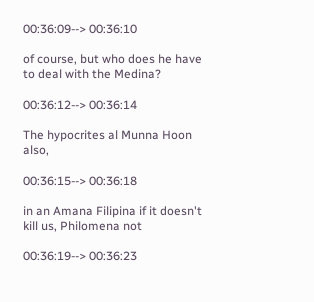00:36:09--> 00:36:10

of course, but who does he have to deal with the Medina?

00:36:12--> 00:36:14

The hypocrites al Munna Hoon also,

00:36:15--> 00:36:18

in an Amana Filipina if it doesn't kill us, Philomena not

00:36:19--> 00:36:23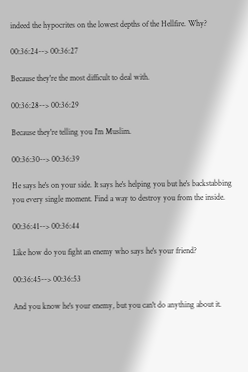indeed the hypocrites on the lowest depths of the Hellfire. Why?

00:36:24--> 00:36:27

Because they're the most difficult to deal with.

00:36:28--> 00:36:29

Because they're telling you I'm Muslim.

00:36:30--> 00:36:39

He says he's on your side. It says he's helping you but he's backstabbing you every single moment. Find a way to destroy you from the inside.

00:36:41--> 00:36:44

Like how do you fight an enemy who says he's your friend?

00:36:45--> 00:36:53

And you know he's your enemy, but you can't do anything about it.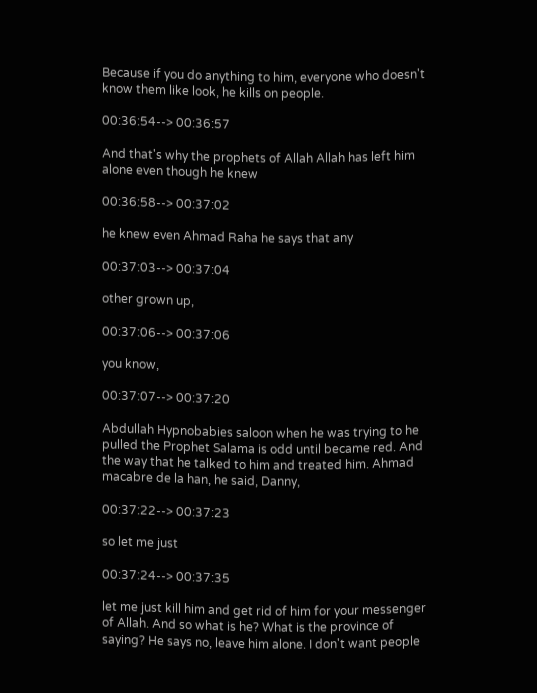Because if you do anything to him, everyone who doesn't know them like look, he kills on people.

00:36:54--> 00:36:57

And that's why the prophets of Allah Allah has left him alone even though he knew

00:36:58--> 00:37:02

he knew even Ahmad Raha he says that any

00:37:03--> 00:37:04

other grown up,

00:37:06--> 00:37:06

you know,

00:37:07--> 00:37:20

Abdullah Hypnobabies saloon when he was trying to he pulled the Prophet Salama is odd until became red. And the way that he talked to him and treated him. Ahmad macabre de la han, he said, Danny,

00:37:22--> 00:37:23

so let me just

00:37:24--> 00:37:35

let me just kill him and get rid of him for your messenger of Allah. And so what is he? What is the province of saying? He says no, leave him alone. I don't want people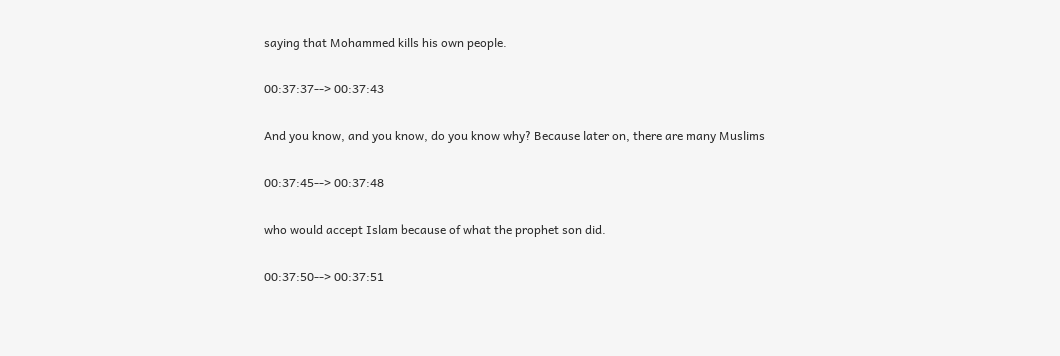saying that Mohammed kills his own people.

00:37:37--> 00:37:43

And you know, and you know, do you know why? Because later on, there are many Muslims

00:37:45--> 00:37:48

who would accept Islam because of what the prophet son did.

00:37:50--> 00:37:51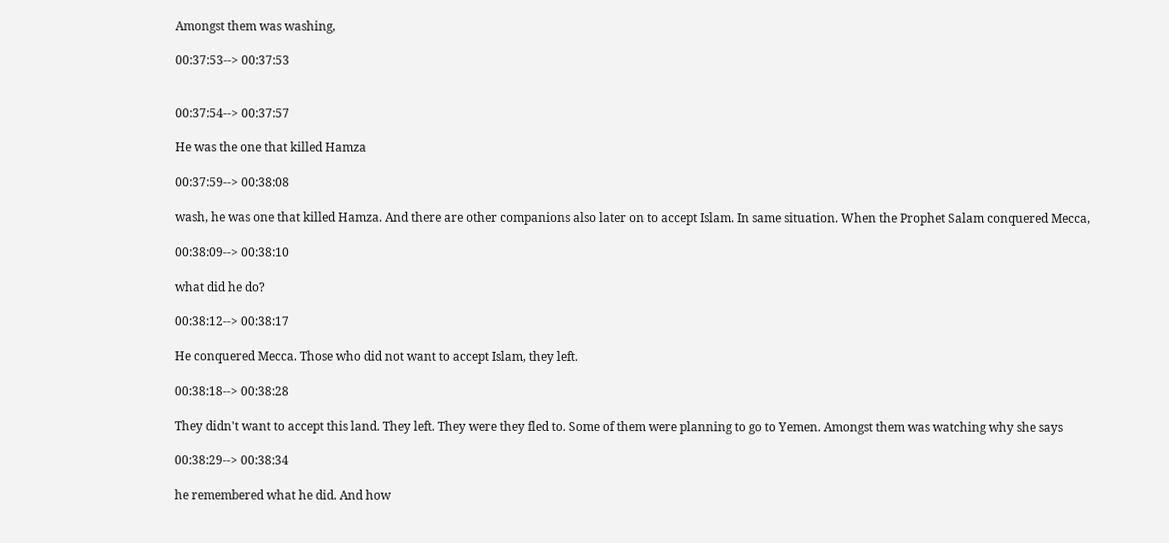Amongst them was washing,

00:37:53--> 00:37:53


00:37:54--> 00:37:57

He was the one that killed Hamza

00:37:59--> 00:38:08

wash, he was one that killed Hamza. And there are other companions also later on to accept Islam. In same situation. When the Prophet Salam conquered Mecca,

00:38:09--> 00:38:10

what did he do?

00:38:12--> 00:38:17

He conquered Mecca. Those who did not want to accept Islam, they left.

00:38:18--> 00:38:28

They didn't want to accept this land. They left. They were they fled to. Some of them were planning to go to Yemen. Amongst them was watching why she says

00:38:29--> 00:38:34

he remembered what he did. And how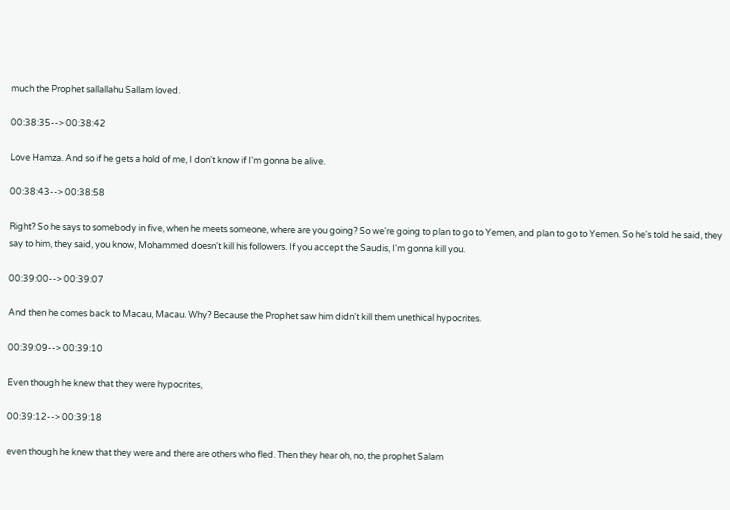much the Prophet sallallahu Sallam loved.

00:38:35--> 00:38:42

Love Hamza. And so if he gets a hold of me, I don't know if I'm gonna be alive.

00:38:43--> 00:38:58

Right? So he says to somebody in five, when he meets someone, where are you going? So we're going to plan to go to Yemen, and plan to go to Yemen. So he's told he said, they say to him, they said, you know, Mohammed doesn't kill his followers. If you accept the Saudis, I'm gonna kill you.

00:39:00--> 00:39:07

And then he comes back to Macau, Macau. Why? Because the Prophet saw him didn't kill them unethical hypocrites.

00:39:09--> 00:39:10

Even though he knew that they were hypocrites,

00:39:12--> 00:39:18

even though he knew that they were and there are others who fled. Then they hear oh, no, the prophet Salam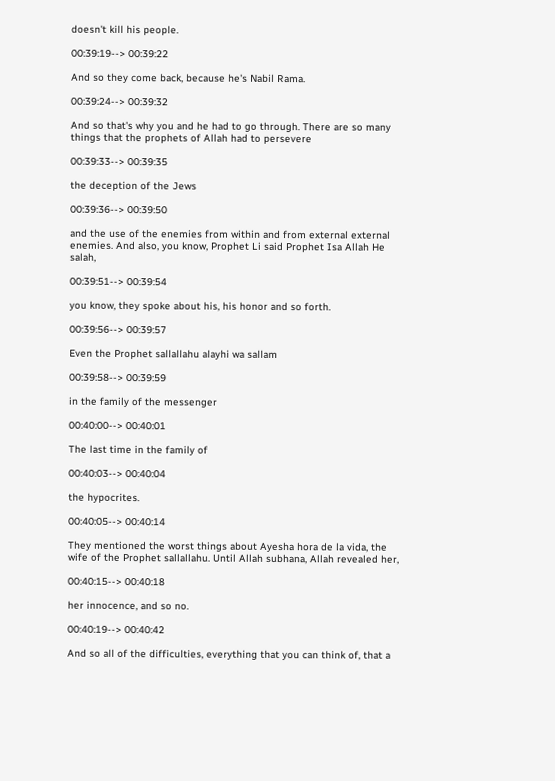doesn't kill his people.

00:39:19--> 00:39:22

And so they come back, because he's Nabil Rama.

00:39:24--> 00:39:32

And so that's why you and he had to go through. There are so many things that the prophets of Allah had to persevere

00:39:33--> 00:39:35

the deception of the Jews

00:39:36--> 00:39:50

and the use of the enemies from within and from external external enemies. And also, you know, Prophet Li said Prophet Isa Allah He salah,

00:39:51--> 00:39:54

you know, they spoke about his, his honor and so forth.

00:39:56--> 00:39:57

Even the Prophet sallallahu alayhi wa sallam

00:39:58--> 00:39:59

in the family of the messenger

00:40:00--> 00:40:01

The last time in the family of

00:40:03--> 00:40:04

the hypocrites.

00:40:05--> 00:40:14

They mentioned the worst things about Ayesha hora de la vida, the wife of the Prophet sallallahu. Until Allah subhana, Allah revealed her,

00:40:15--> 00:40:18

her innocence, and so no.

00:40:19--> 00:40:42

And so all of the difficulties, everything that you can think of, that a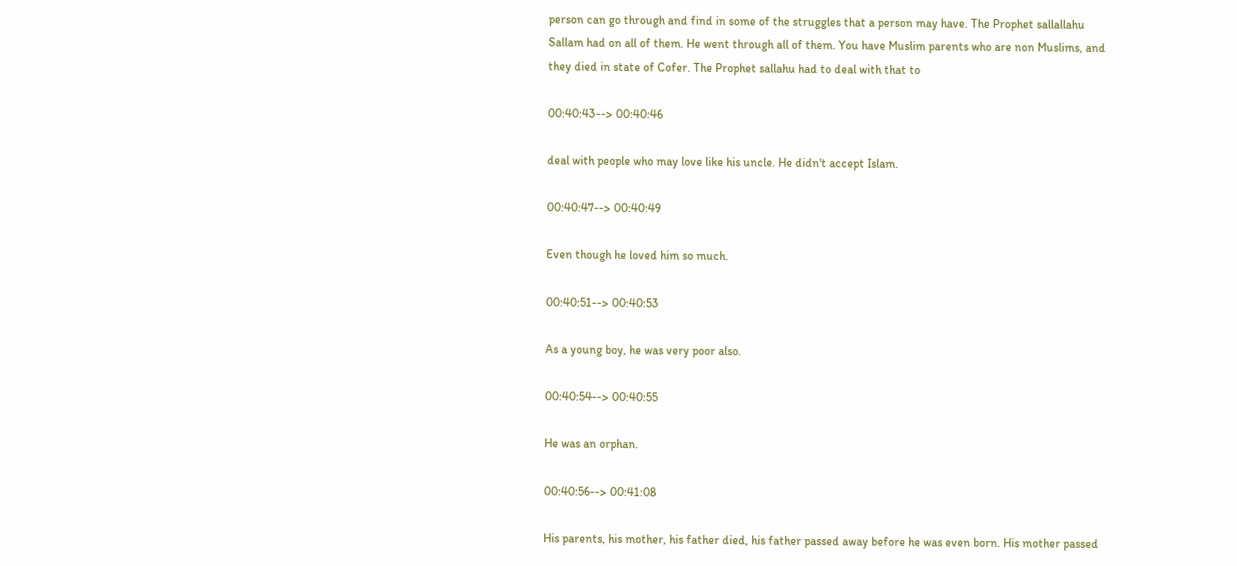person can go through and find in some of the struggles that a person may have. The Prophet sallallahu Sallam had on all of them. He went through all of them. You have Muslim parents who are non Muslims, and they died in state of Cofer. The Prophet sallahu had to deal with that to

00:40:43--> 00:40:46

deal with people who may love like his uncle. He didn't accept Islam.

00:40:47--> 00:40:49

Even though he loved him so much.

00:40:51--> 00:40:53

As a young boy, he was very poor also.

00:40:54--> 00:40:55

He was an orphan.

00:40:56--> 00:41:08

His parents, his mother, his father died, his father passed away before he was even born. His mother passed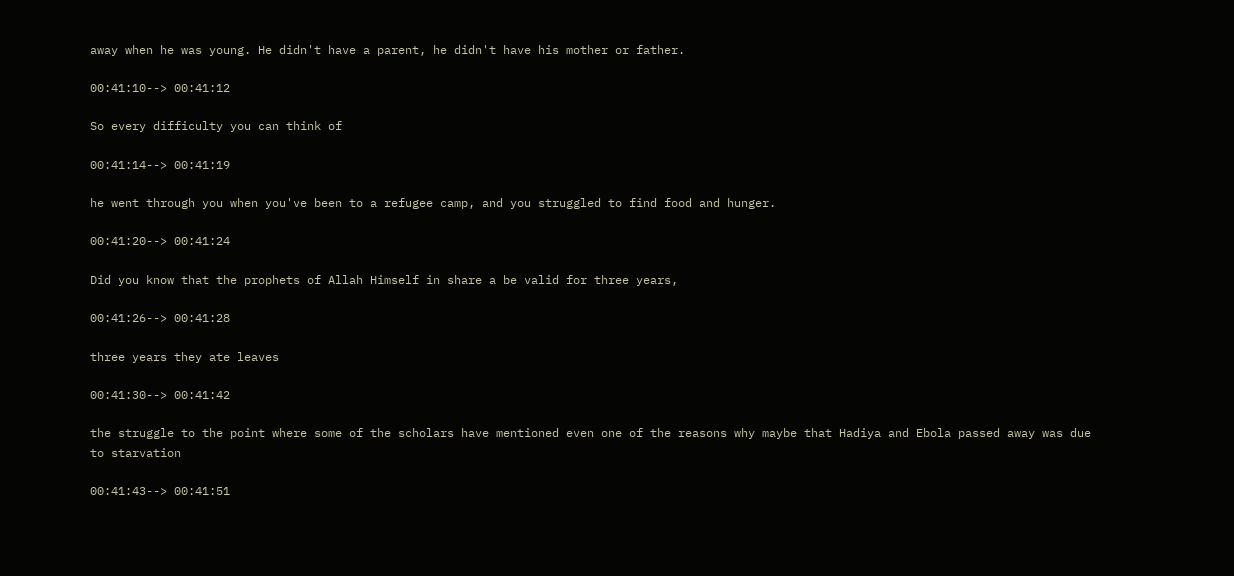away when he was young. He didn't have a parent, he didn't have his mother or father.

00:41:10--> 00:41:12

So every difficulty you can think of

00:41:14--> 00:41:19

he went through you when you've been to a refugee camp, and you struggled to find food and hunger.

00:41:20--> 00:41:24

Did you know that the prophets of Allah Himself in share a be valid for three years,

00:41:26--> 00:41:28

three years they ate leaves

00:41:30--> 00:41:42

the struggle to the point where some of the scholars have mentioned even one of the reasons why maybe that Hadiya and Ebola passed away was due to starvation

00:41:43--> 00:41:51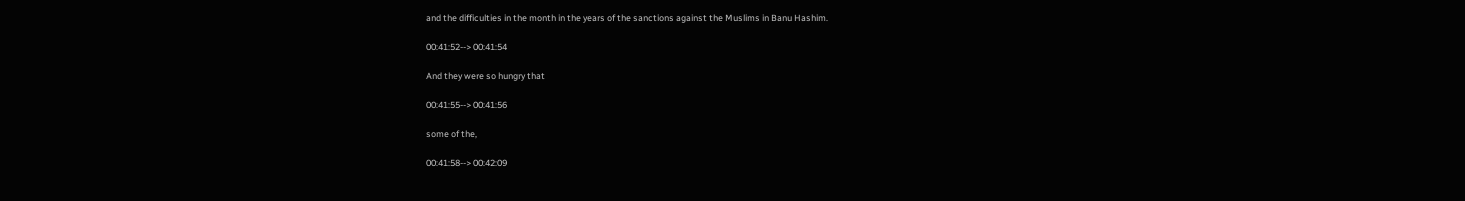and the difficulties in the month in the years of the sanctions against the Muslims in Banu Hashim.

00:41:52--> 00:41:54

And they were so hungry that

00:41:55--> 00:41:56

some of the,

00:41:58--> 00:42:09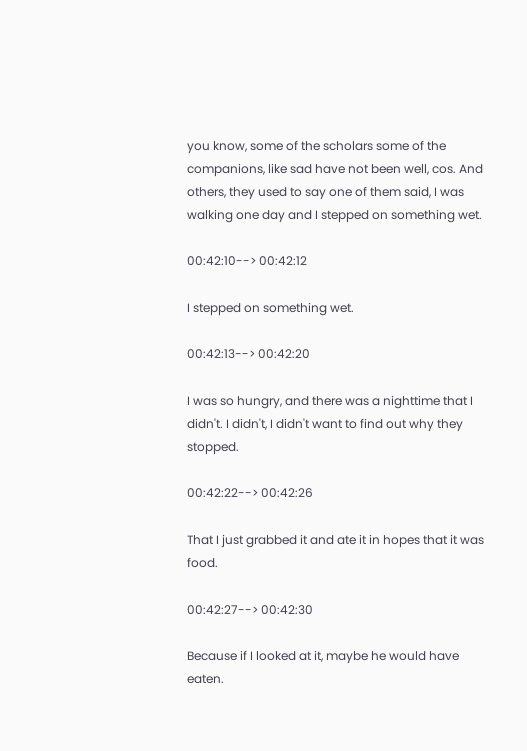you know, some of the scholars some of the companions, like sad have not been well, cos. And others, they used to say one of them said, I was walking one day and I stepped on something wet.

00:42:10--> 00:42:12

I stepped on something wet.

00:42:13--> 00:42:20

I was so hungry, and there was a nighttime that I didn't. I didn't, I didn't want to find out why they stopped.

00:42:22--> 00:42:26

That I just grabbed it and ate it in hopes that it was food.

00:42:27--> 00:42:30

Because if I looked at it, maybe he would have eaten.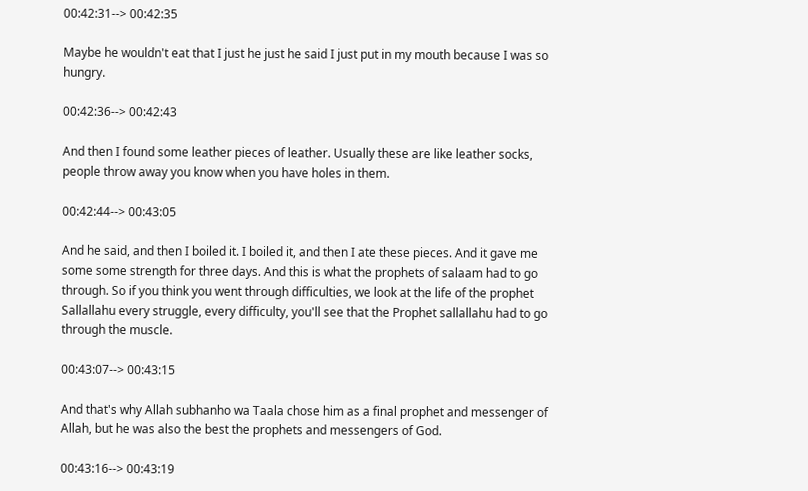00:42:31--> 00:42:35

Maybe he wouldn't eat that I just he just he said I just put in my mouth because I was so hungry.

00:42:36--> 00:42:43

And then I found some leather pieces of leather. Usually these are like leather socks, people throw away you know when you have holes in them.

00:42:44--> 00:43:05

And he said, and then I boiled it. I boiled it, and then I ate these pieces. And it gave me some some strength for three days. And this is what the prophets of salaam had to go through. So if you think you went through difficulties, we look at the life of the prophet Sallallahu every struggle, every difficulty, you'll see that the Prophet sallallahu had to go through the muscle.

00:43:07--> 00:43:15

And that's why Allah subhanho wa Taala chose him as a final prophet and messenger of Allah, but he was also the best the prophets and messengers of God.

00:43:16--> 00:43:19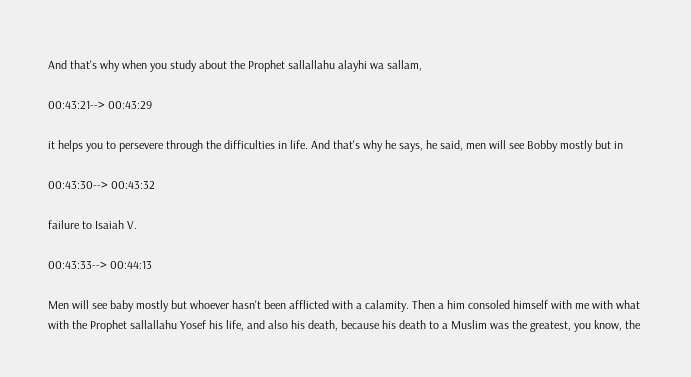And that's why when you study about the Prophet sallallahu alayhi wa sallam,

00:43:21--> 00:43:29

it helps you to persevere through the difficulties in life. And that's why he says, he said, men will see Bobby mostly but in

00:43:30--> 00:43:32

failure to Isaiah V.

00:43:33--> 00:44:13

Men will see baby mostly but whoever hasn't been afflicted with a calamity. Then a him consoled himself with me with what with the Prophet sallallahu Yosef his life, and also his death, because his death to a Muslim was the greatest, you know, the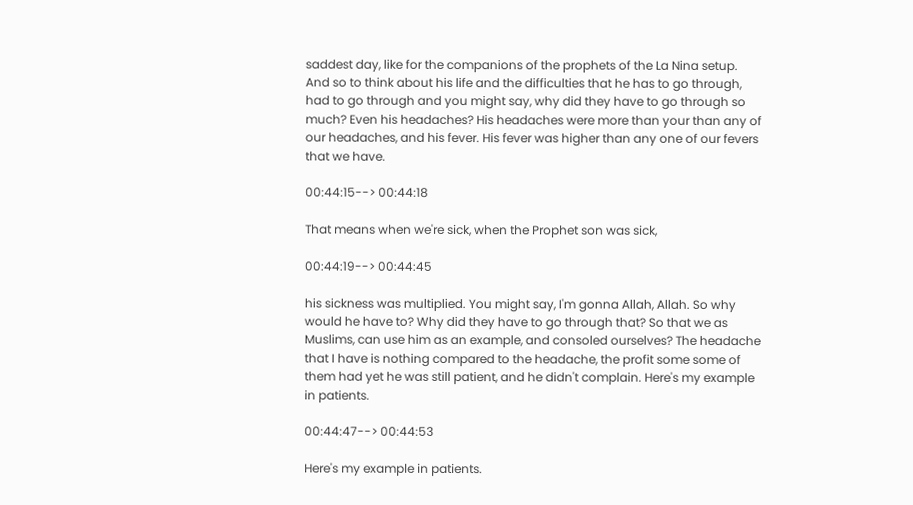saddest day, like for the companions of the prophets of the La Nina setup. And so to think about his life and the difficulties that he has to go through, had to go through and you might say, why did they have to go through so much? Even his headaches? His headaches were more than your than any of our headaches, and his fever. His fever was higher than any one of our fevers that we have.

00:44:15--> 00:44:18

That means when we're sick, when the Prophet son was sick,

00:44:19--> 00:44:45

his sickness was multiplied. You might say, I'm gonna Allah, Allah. So why would he have to? Why did they have to go through that? So that we as Muslims, can use him as an example, and consoled ourselves? The headache that I have is nothing compared to the headache, the profit some some of them had yet he was still patient, and he didn't complain. Here's my example in patients.

00:44:47--> 00:44:53

Here's my example in patients.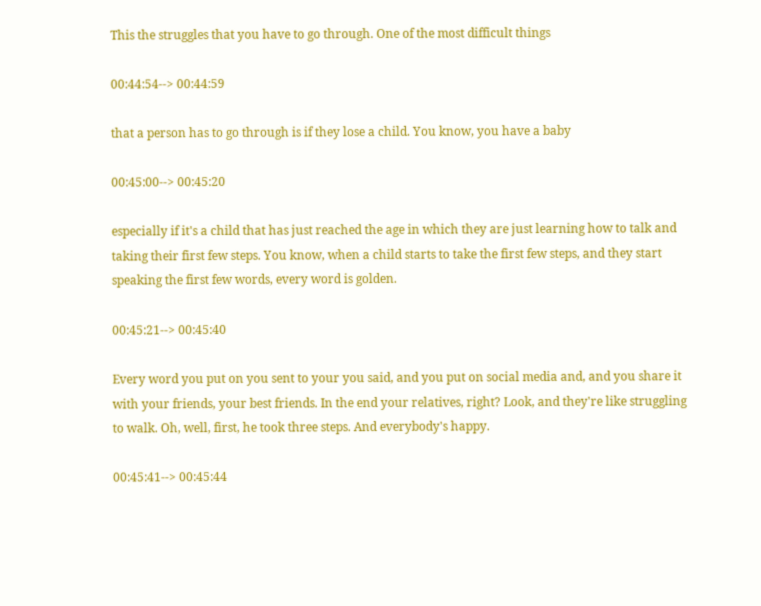This the struggles that you have to go through. One of the most difficult things

00:44:54--> 00:44:59

that a person has to go through is if they lose a child. You know, you have a baby

00:45:00--> 00:45:20

especially if it's a child that has just reached the age in which they are just learning how to talk and taking their first few steps. You know, when a child starts to take the first few steps, and they start speaking the first few words, every word is golden.

00:45:21--> 00:45:40

Every word you put on you sent to your you said, and you put on social media and, and you share it with your friends, your best friends. In the end your relatives, right? Look, and they're like struggling to walk. Oh, well, first, he took three steps. And everybody's happy.

00:45:41--> 00:45:44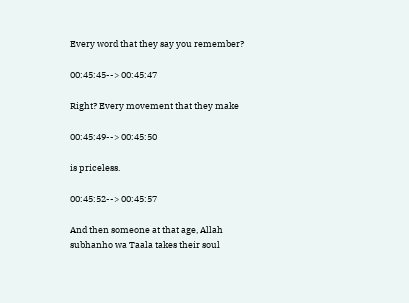Every word that they say you remember?

00:45:45--> 00:45:47

Right? Every movement that they make

00:45:49--> 00:45:50

is priceless.

00:45:52--> 00:45:57

And then someone at that age, Allah subhanho wa Taala takes their soul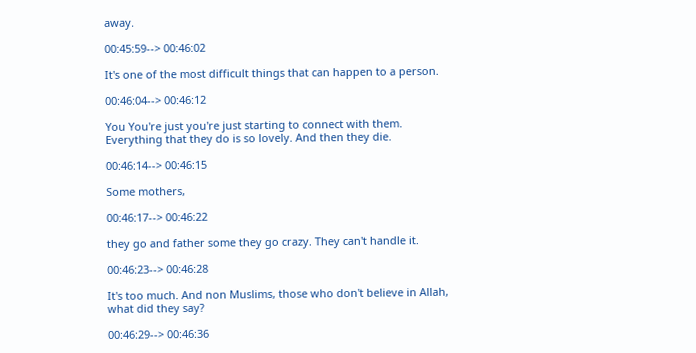away.

00:45:59--> 00:46:02

It's one of the most difficult things that can happen to a person.

00:46:04--> 00:46:12

You You're just you're just starting to connect with them. Everything that they do is so lovely. And then they die.

00:46:14--> 00:46:15

Some mothers,

00:46:17--> 00:46:22

they go and father some they go crazy. They can't handle it.

00:46:23--> 00:46:28

It's too much. And non Muslims, those who don't believe in Allah, what did they say?

00:46:29--> 00:46:36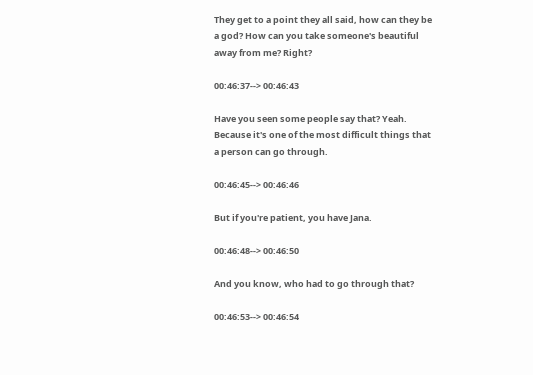They get to a point they all said, how can they be a god? How can you take someone's beautiful away from me? Right?

00:46:37--> 00:46:43

Have you seen some people say that? Yeah. Because it's one of the most difficult things that a person can go through.

00:46:45--> 00:46:46

But if you're patient, you have Jana.

00:46:48--> 00:46:50

And you know, who had to go through that?

00:46:53--> 00:46:54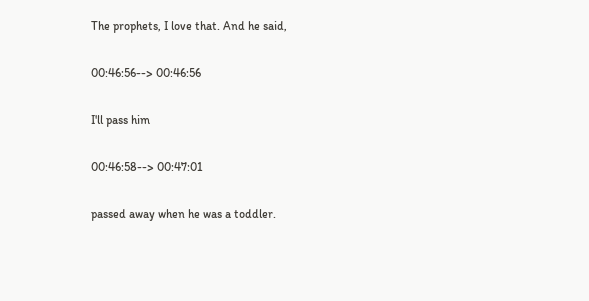The prophets, I love that. And he said,

00:46:56--> 00:46:56

I'll pass him

00:46:58--> 00:47:01

passed away when he was a toddler.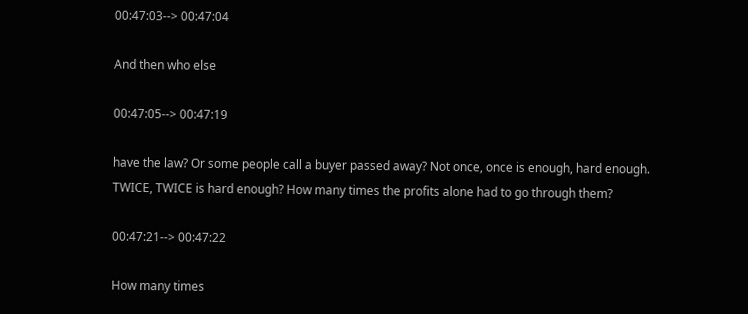00:47:03--> 00:47:04

And then who else

00:47:05--> 00:47:19

have the law? Or some people call a buyer passed away? Not once, once is enough, hard enough. TWICE, TWICE is hard enough? How many times the profits alone had to go through them?

00:47:21--> 00:47:22

How many times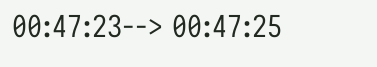00:47:23--> 00:47:25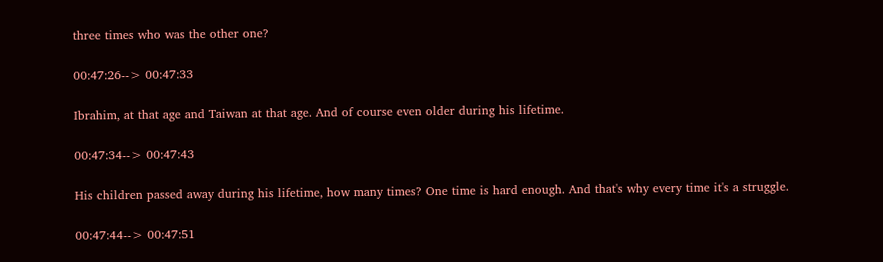three times who was the other one?

00:47:26--> 00:47:33

Ibrahim, at that age and Taiwan at that age. And of course even older during his lifetime.

00:47:34--> 00:47:43

His children passed away during his lifetime, how many times? One time is hard enough. And that's why every time it's a struggle.

00:47:44--> 00:47:51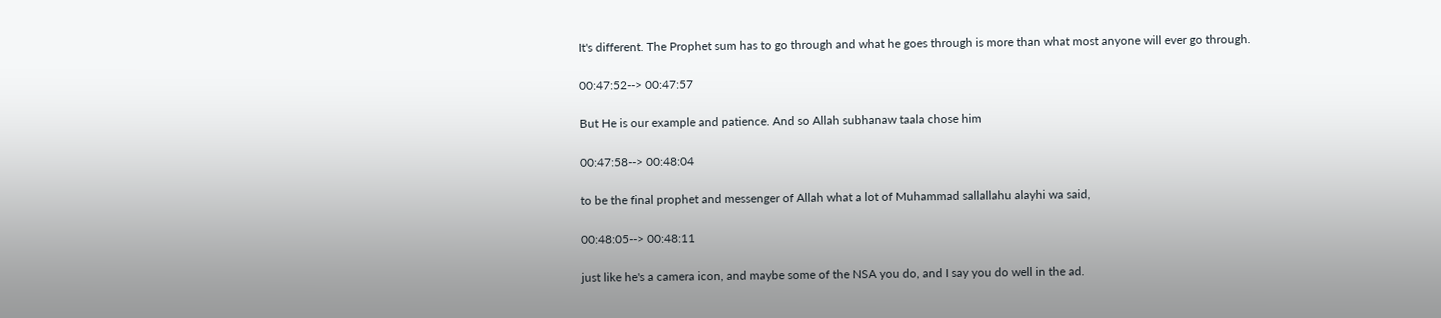It's different. The Prophet sum has to go through and what he goes through is more than what most anyone will ever go through.

00:47:52--> 00:47:57

But He is our example and patience. And so Allah subhanaw taala chose him

00:47:58--> 00:48:04

to be the final prophet and messenger of Allah what a lot of Muhammad sallallahu alayhi wa said,

00:48:05--> 00:48:11

just like he's a camera icon, and maybe some of the NSA you do, and I say you do well in the ad.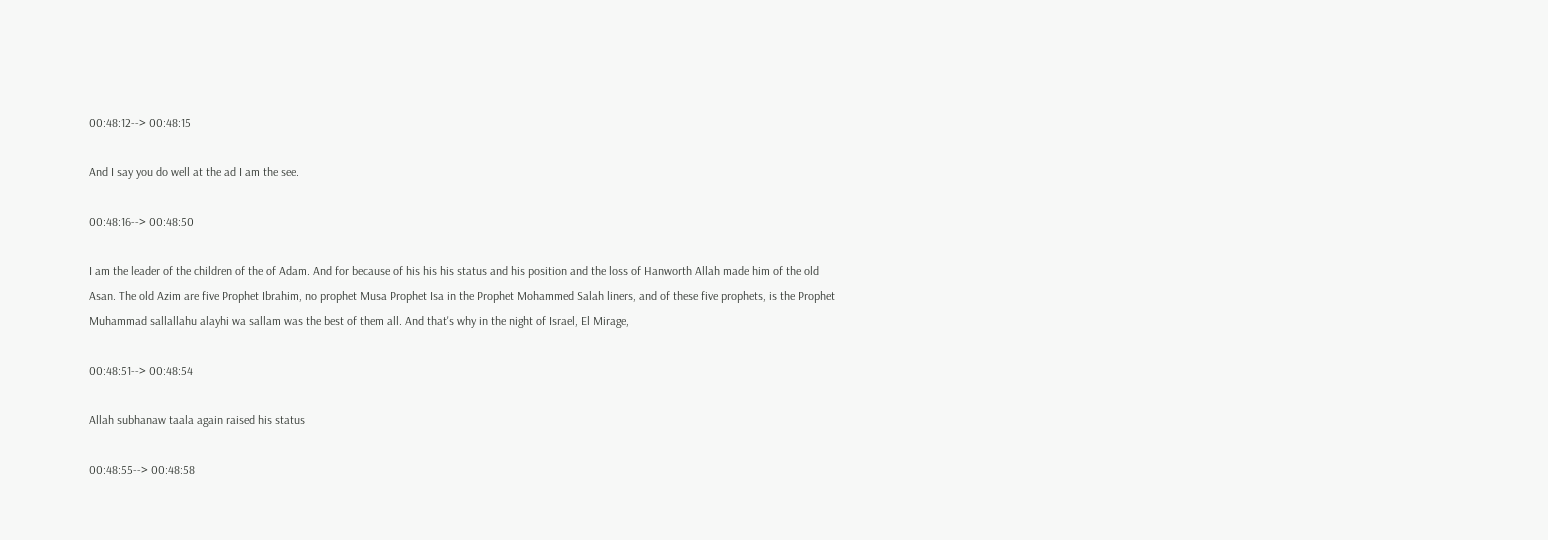00:48:12--> 00:48:15

And I say you do well at the ad I am the see.

00:48:16--> 00:48:50

I am the leader of the children of the of Adam. And for because of his his his status and his position and the loss of Hanworth Allah made him of the old Asan. The old Azim are five Prophet Ibrahim, no prophet Musa Prophet Isa in the Prophet Mohammed Salah liners, and of these five prophets, is the Prophet Muhammad sallallahu alayhi wa sallam was the best of them all. And that's why in the night of Israel, El Mirage,

00:48:51--> 00:48:54

Allah subhanaw taala again raised his status

00:48:55--> 00:48:58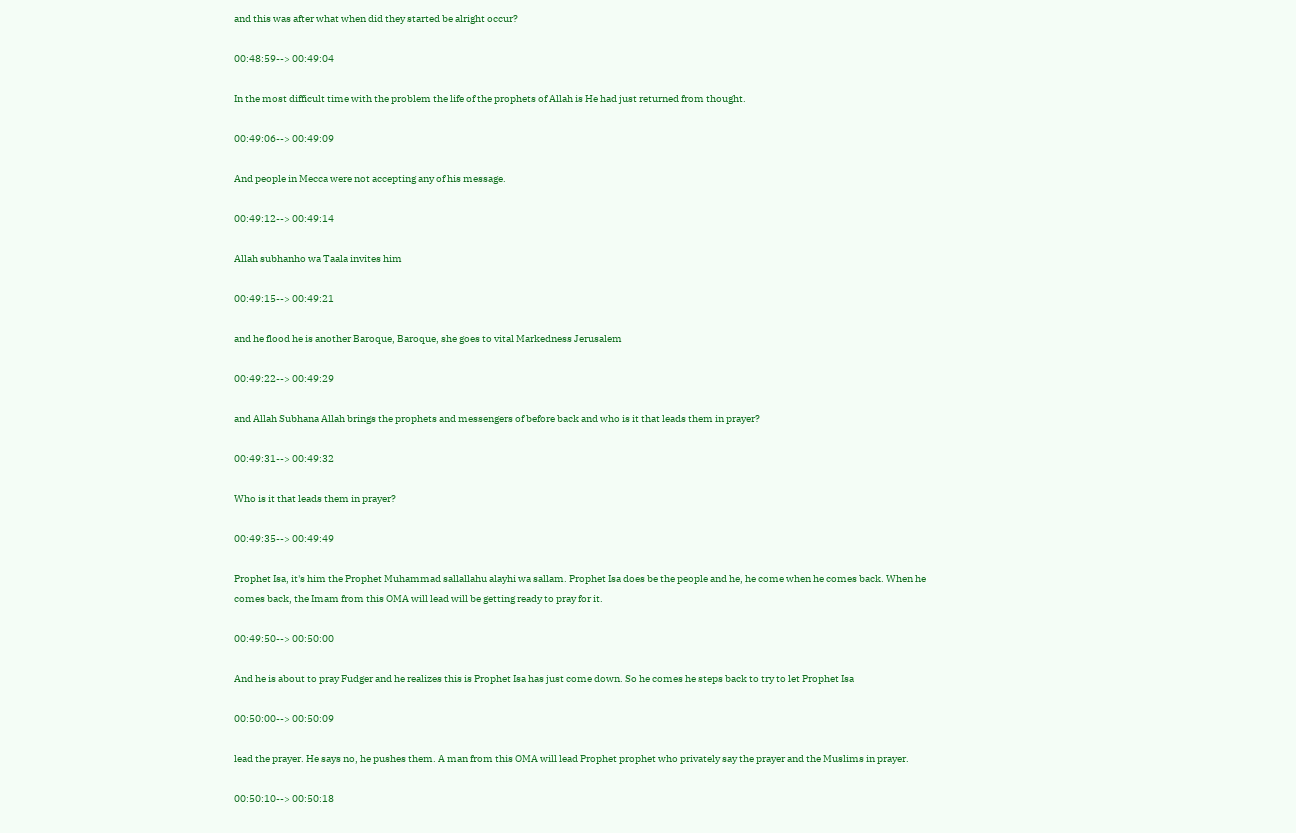and this was after what when did they started be alright occur?

00:48:59--> 00:49:04

In the most difficult time with the problem the life of the prophets of Allah is He had just returned from thought.

00:49:06--> 00:49:09

And people in Mecca were not accepting any of his message.

00:49:12--> 00:49:14

Allah subhanho wa Taala invites him

00:49:15--> 00:49:21

and he flood he is another Baroque, Baroque, she goes to vital Markedness Jerusalem

00:49:22--> 00:49:29

and Allah Subhana Allah brings the prophets and messengers of before back and who is it that leads them in prayer?

00:49:31--> 00:49:32

Who is it that leads them in prayer?

00:49:35--> 00:49:49

Prophet Isa, it's him the Prophet Muhammad sallallahu alayhi wa sallam. Prophet Isa does be the people and he, he come when he comes back. When he comes back, the Imam from this OMA will lead will be getting ready to pray for it.

00:49:50--> 00:50:00

And he is about to pray Fudger and he realizes this is Prophet Isa has just come down. So he comes he steps back to try to let Prophet Isa

00:50:00--> 00:50:09

lead the prayer. He says no, he pushes them. A man from this OMA will lead Prophet prophet who privately say the prayer and the Muslims in prayer.

00:50:10--> 00:50:18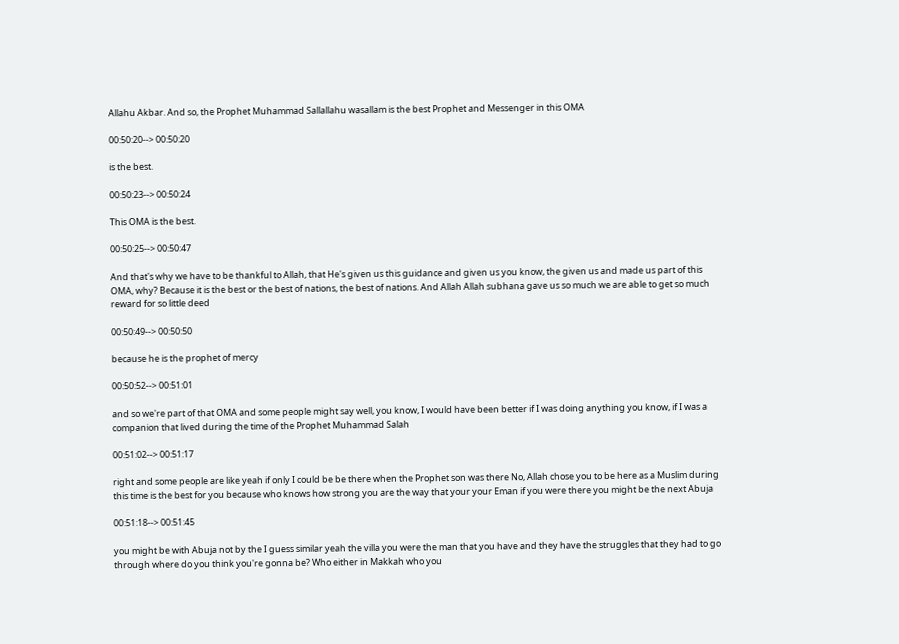Allahu Akbar. And so, the Prophet Muhammad Sallallahu wasallam is the best Prophet and Messenger in this OMA

00:50:20--> 00:50:20

is the best.

00:50:23--> 00:50:24

This OMA is the best.

00:50:25--> 00:50:47

And that's why we have to be thankful to Allah, that He's given us this guidance and given us you know, the given us and made us part of this OMA, why? Because it is the best or the best of nations, the best of nations. And Allah Allah subhana gave us so much we are able to get so much reward for so little deed

00:50:49--> 00:50:50

because he is the prophet of mercy

00:50:52--> 00:51:01

and so we're part of that OMA and some people might say well, you know, I would have been better if I was doing anything you know, if I was a companion that lived during the time of the Prophet Muhammad Salah

00:51:02--> 00:51:17

right and some people are like yeah if only I could be be there when the Prophet son was there No, Allah chose you to be here as a Muslim during this time is the best for you because who knows how strong you are the way that your your Eman if you were there you might be the next Abuja

00:51:18--> 00:51:45

you might be with Abuja not by the I guess similar yeah the villa you were the man that you have and they have the struggles that they had to go through where do you think you're gonna be? Who either in Makkah who you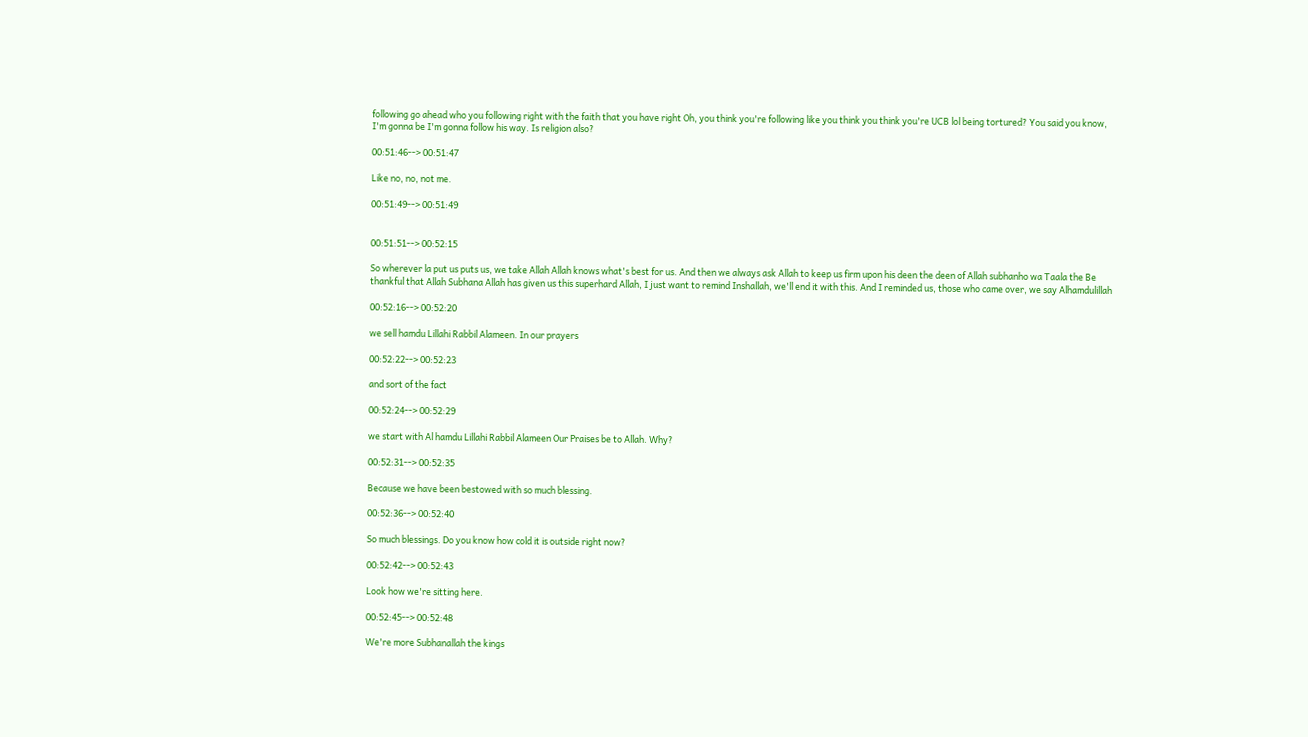following go ahead who you following right with the faith that you have right Oh, you think you're following like you think you think you're UCB lol being tortured? You said you know, I'm gonna be I'm gonna follow his way. Is religion also?

00:51:46--> 00:51:47

Like no, no, not me.

00:51:49--> 00:51:49


00:51:51--> 00:52:15

So wherever la put us puts us, we take Allah Allah knows what's best for us. And then we always ask Allah to keep us firm upon his deen the deen of Allah subhanho wa Taala the Be thankful that Allah Subhana Allah has given us this superhard Allah, I just want to remind Inshallah, we'll end it with this. And I reminded us, those who came over, we say Alhamdulillah

00:52:16--> 00:52:20

we sell hamdu Lillahi Rabbil Alameen. In our prayers

00:52:22--> 00:52:23

and sort of the fact

00:52:24--> 00:52:29

we start with Al hamdu Lillahi Rabbil Alameen Our Praises be to Allah. Why?

00:52:31--> 00:52:35

Because we have been bestowed with so much blessing.

00:52:36--> 00:52:40

So much blessings. Do you know how cold it is outside right now?

00:52:42--> 00:52:43

Look how we're sitting here.

00:52:45--> 00:52:48

We're more Subhanallah the kings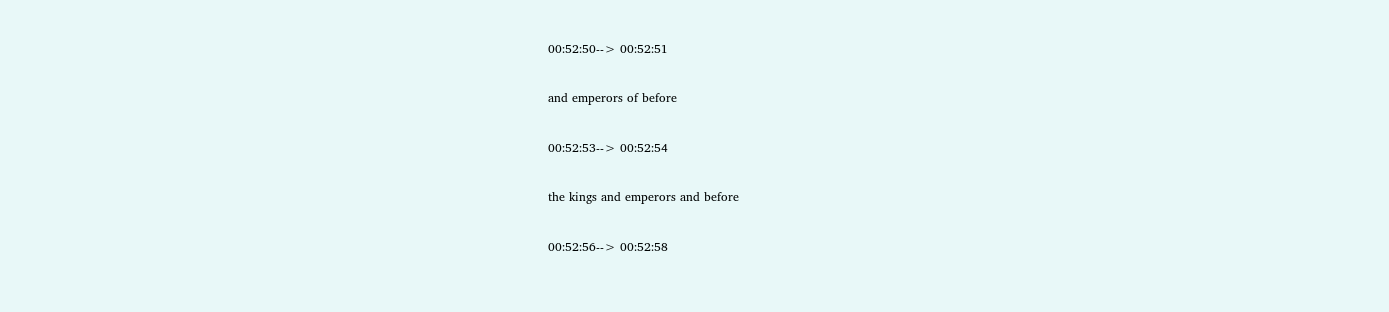00:52:50--> 00:52:51

and emperors of before

00:52:53--> 00:52:54

the kings and emperors and before

00:52:56--> 00:52:58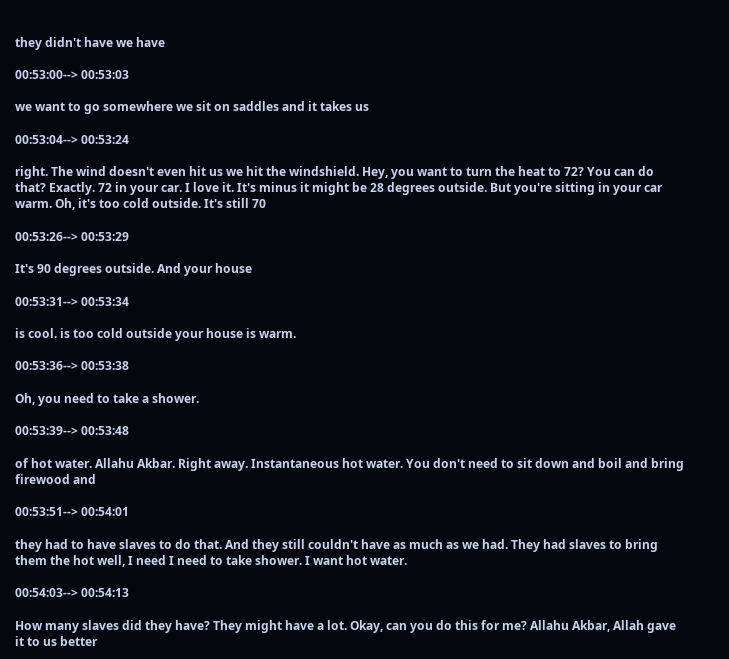they didn't have we have

00:53:00--> 00:53:03

we want to go somewhere we sit on saddles and it takes us

00:53:04--> 00:53:24

right. The wind doesn't even hit us we hit the windshield. Hey, you want to turn the heat to 72? You can do that? Exactly. 72 in your car. I love it. It's minus it might be 28 degrees outside. But you're sitting in your car warm. Oh, it's too cold outside. It's still 70

00:53:26--> 00:53:29

It's 90 degrees outside. And your house

00:53:31--> 00:53:34

is cool. is too cold outside your house is warm.

00:53:36--> 00:53:38

Oh, you need to take a shower.

00:53:39--> 00:53:48

of hot water. Allahu Akbar. Right away. Instantaneous hot water. You don't need to sit down and boil and bring firewood and

00:53:51--> 00:54:01

they had to have slaves to do that. And they still couldn't have as much as we had. They had slaves to bring them the hot well, I need I need to take shower. I want hot water.

00:54:03--> 00:54:13

How many slaves did they have? They might have a lot. Okay, can you do this for me? Allahu Akbar, Allah gave it to us better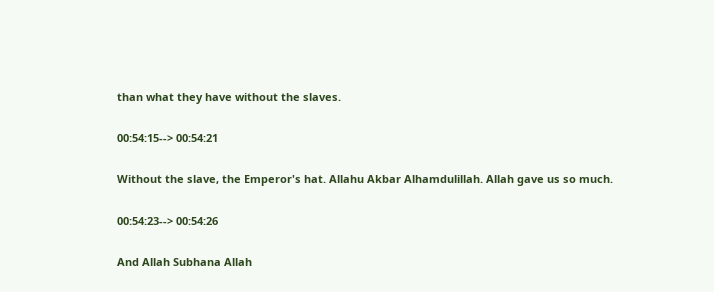than what they have without the slaves.

00:54:15--> 00:54:21

Without the slave, the Emperor's hat. Allahu Akbar Alhamdulillah. Allah gave us so much.

00:54:23--> 00:54:26

And Allah Subhana Allah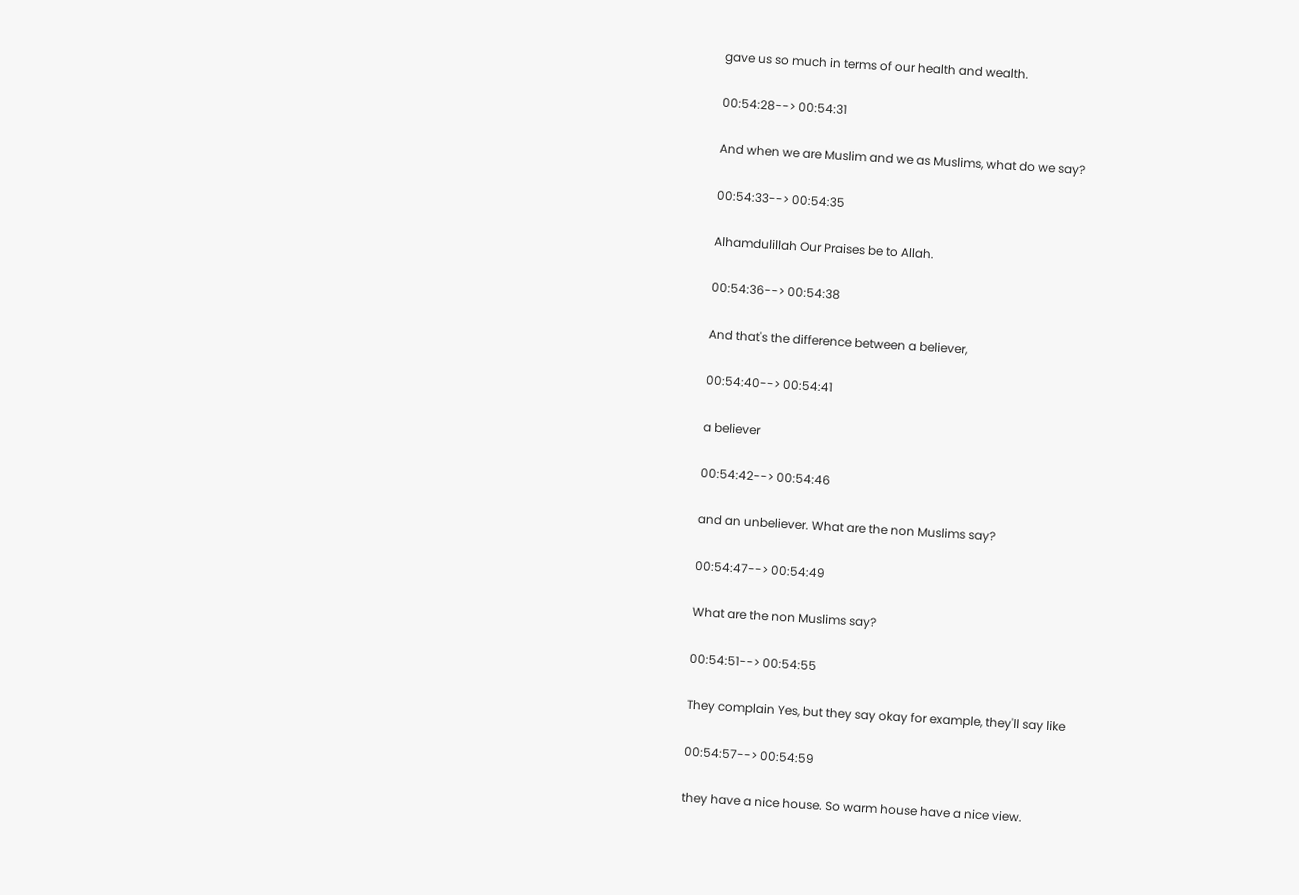gave us so much in terms of our health and wealth.

00:54:28--> 00:54:31

And when we are Muslim and we as Muslims, what do we say?

00:54:33--> 00:54:35

Alhamdulillah Our Praises be to Allah.

00:54:36--> 00:54:38

And that's the difference between a believer,

00:54:40--> 00:54:41

a believer

00:54:42--> 00:54:46

and an unbeliever. What are the non Muslims say?

00:54:47--> 00:54:49

What are the non Muslims say?

00:54:51--> 00:54:55

They complain Yes, but they say okay for example, they'll say like

00:54:57--> 00:54:59

they have a nice house. So warm house have a nice view.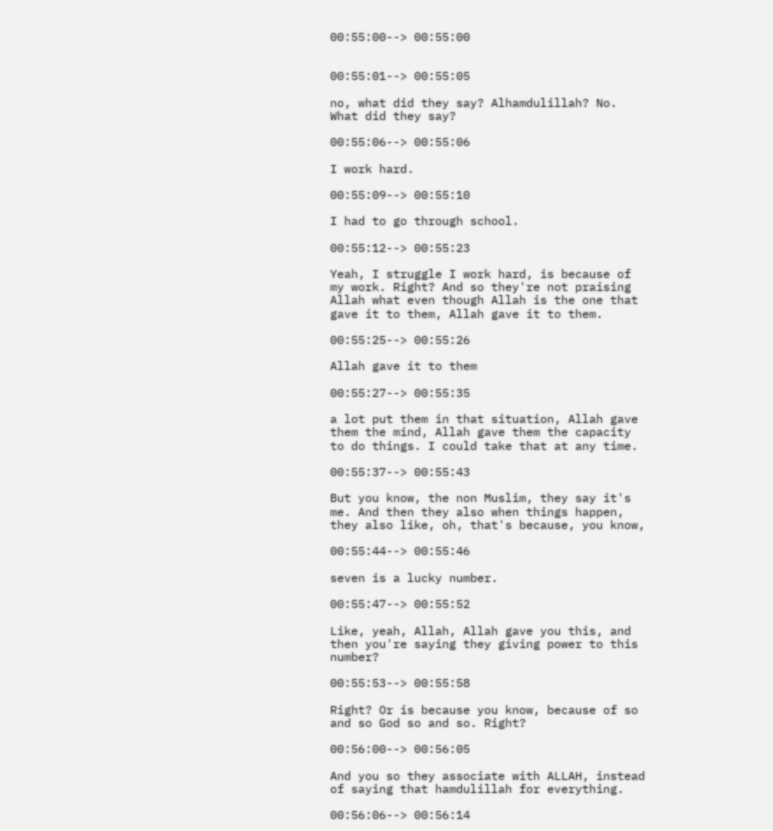00:55:00--> 00:55:00


00:55:01--> 00:55:05

no, what did they say? Alhamdulillah? No. What did they say?

00:55:06--> 00:55:06

I work hard.

00:55:09--> 00:55:10

I had to go through school.

00:55:12--> 00:55:23

Yeah, I struggle I work hard, is because of my work. Right? And so they're not praising Allah what even though Allah is the one that gave it to them, Allah gave it to them.

00:55:25--> 00:55:26

Allah gave it to them

00:55:27--> 00:55:35

a lot put them in that situation, Allah gave them the mind, Allah gave them the capacity to do things. I could take that at any time.

00:55:37--> 00:55:43

But you know, the non Muslim, they say it's me. And then they also when things happen, they also like, oh, that's because, you know,

00:55:44--> 00:55:46

seven is a lucky number.

00:55:47--> 00:55:52

Like, yeah, Allah, Allah gave you this, and then you're saying they giving power to this number?

00:55:53--> 00:55:58

Right? Or is because you know, because of so and so God so and so. Right?

00:56:00--> 00:56:05

And you so they associate with ALLAH, instead of saying that hamdulillah for everything.

00:56:06--> 00:56:14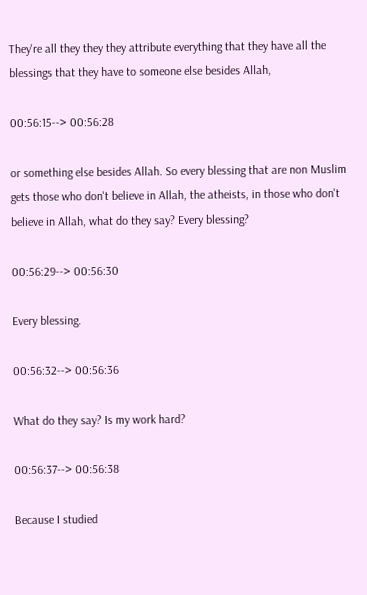They're all they they they attribute everything that they have all the blessings that they have to someone else besides Allah,

00:56:15--> 00:56:28

or something else besides Allah. So every blessing that are non Muslim gets those who don't believe in Allah, the atheists, in those who don't believe in Allah, what do they say? Every blessing?

00:56:29--> 00:56:30

Every blessing.

00:56:32--> 00:56:36

What do they say? Is my work hard?

00:56:37--> 00:56:38

Because I studied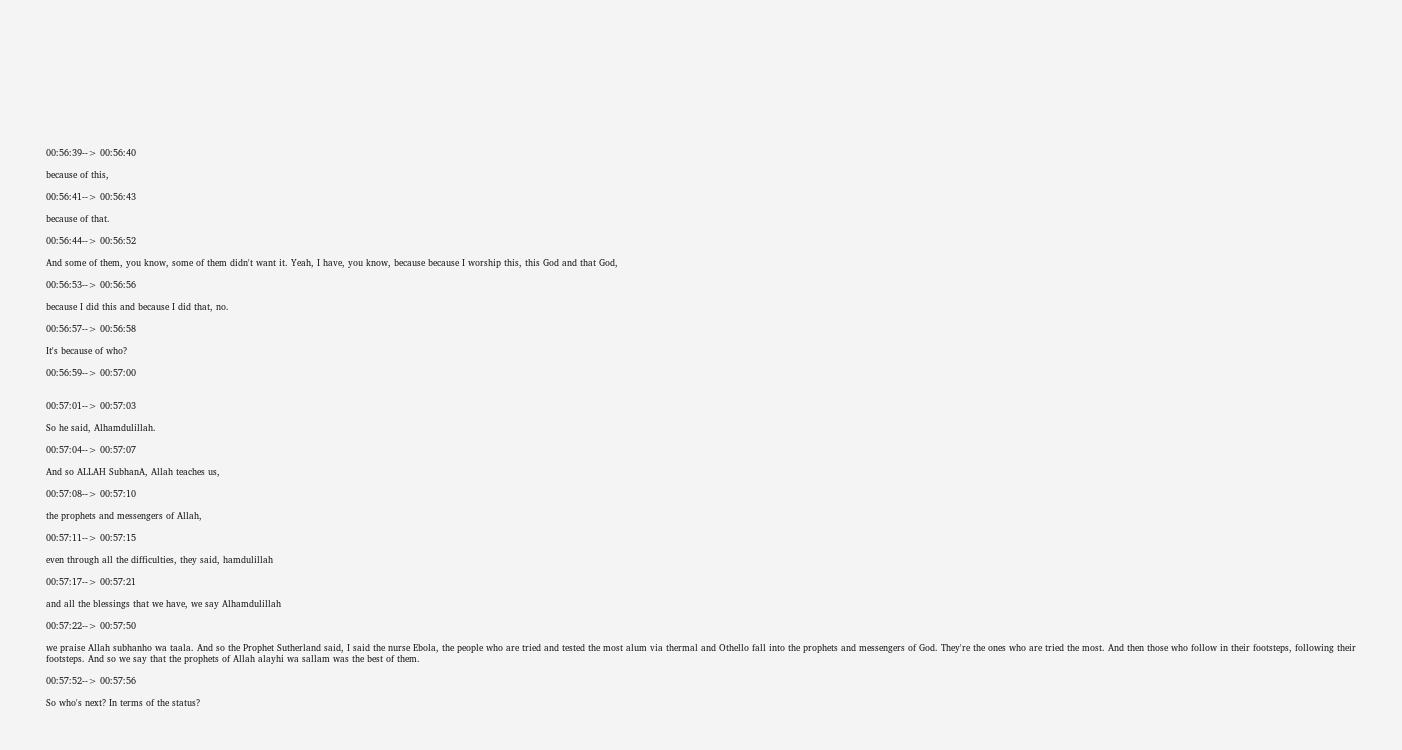00:56:39--> 00:56:40

because of this,

00:56:41--> 00:56:43

because of that.

00:56:44--> 00:56:52

And some of them, you know, some of them didn't want it. Yeah, I have, you know, because because I worship this, this God and that God,

00:56:53--> 00:56:56

because I did this and because I did that, no.

00:56:57--> 00:56:58

It's because of who?

00:56:59--> 00:57:00


00:57:01--> 00:57:03

So he said, Alhamdulillah.

00:57:04--> 00:57:07

And so ALLAH SubhanA, Allah teaches us,

00:57:08--> 00:57:10

the prophets and messengers of Allah,

00:57:11--> 00:57:15

even through all the difficulties, they said, hamdulillah

00:57:17--> 00:57:21

and all the blessings that we have, we say Alhamdulillah

00:57:22--> 00:57:50

we praise Allah subhanho wa taala. And so the Prophet Sutherland said, I said the nurse Ebola, the people who are tried and tested the most alum via thermal and Othello fall into the prophets and messengers of God. They're the ones who are tried the most. And then those who follow in their footsteps, following their footsteps. And so we say that the prophets of Allah alayhi wa sallam was the best of them.

00:57:52--> 00:57:56

So who's next? In terms of the status?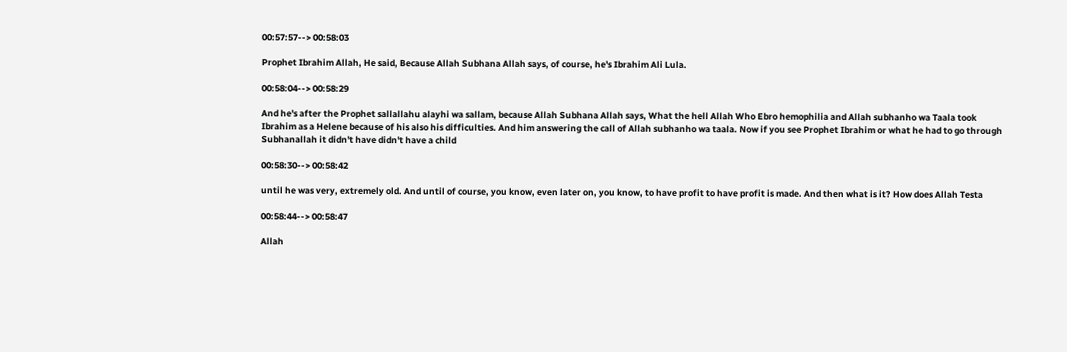00:57:57--> 00:58:03

Prophet Ibrahim Allah, He said, Because Allah Subhana Allah says, of course, he's Ibrahim Ali Lula.

00:58:04--> 00:58:29

And he's after the Prophet sallallahu alayhi wa sallam, because Allah Subhana Allah says, What the hell Allah Who Ebro hemophilia and Allah subhanho wa Taala took Ibrahim as a Helene because of his also his difficulties. And him answering the call of Allah subhanho wa taala. Now if you see Prophet Ibrahim or what he had to go through Subhanallah it didn't have didn't have a child

00:58:30--> 00:58:42

until he was very, extremely old. And until of course, you know, even later on, you know, to have profit to have profit is made. And then what is it? How does Allah Testa

00:58:44--> 00:58:47

Allah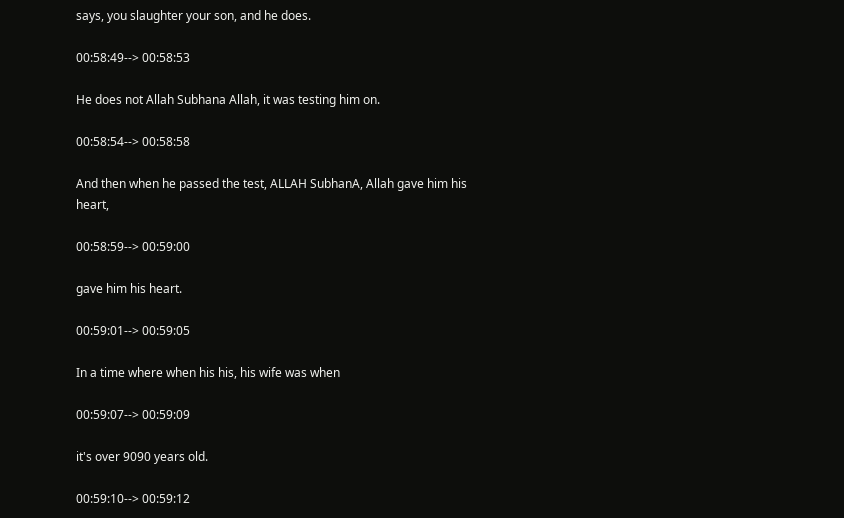says, you slaughter your son, and he does.

00:58:49--> 00:58:53

He does not Allah Subhana Allah, it was testing him on.

00:58:54--> 00:58:58

And then when he passed the test, ALLAH SubhanA, Allah gave him his heart,

00:58:59--> 00:59:00

gave him his heart.

00:59:01--> 00:59:05

In a time where when his his, his wife was when

00:59:07--> 00:59:09

it's over 9090 years old.

00:59:10--> 00:59:12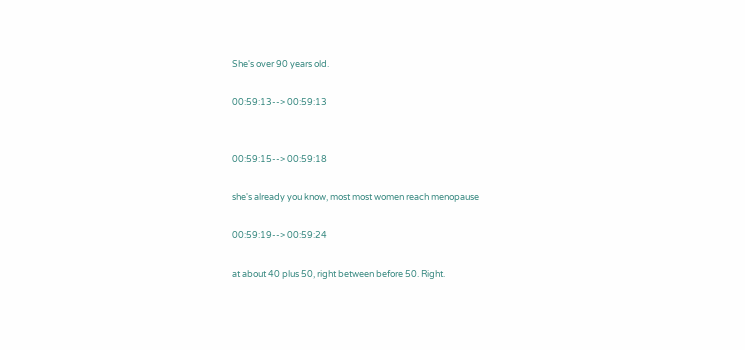She's over 90 years old.

00:59:13--> 00:59:13


00:59:15--> 00:59:18

she's already you know, most most women reach menopause

00:59:19--> 00:59:24

at about 40 plus 50, right between before 50. Right.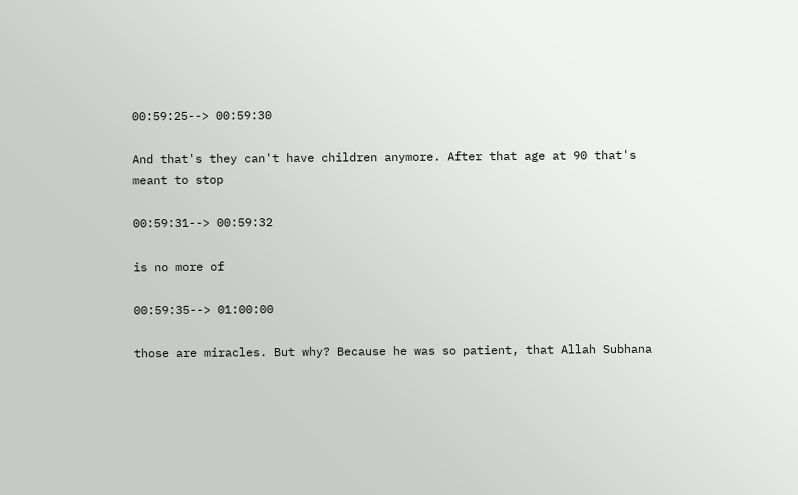00:59:25--> 00:59:30

And that's they can't have children anymore. After that age at 90 that's meant to stop

00:59:31--> 00:59:32

is no more of

00:59:35--> 01:00:00

those are miracles. But why? Because he was so patient, that Allah Subhana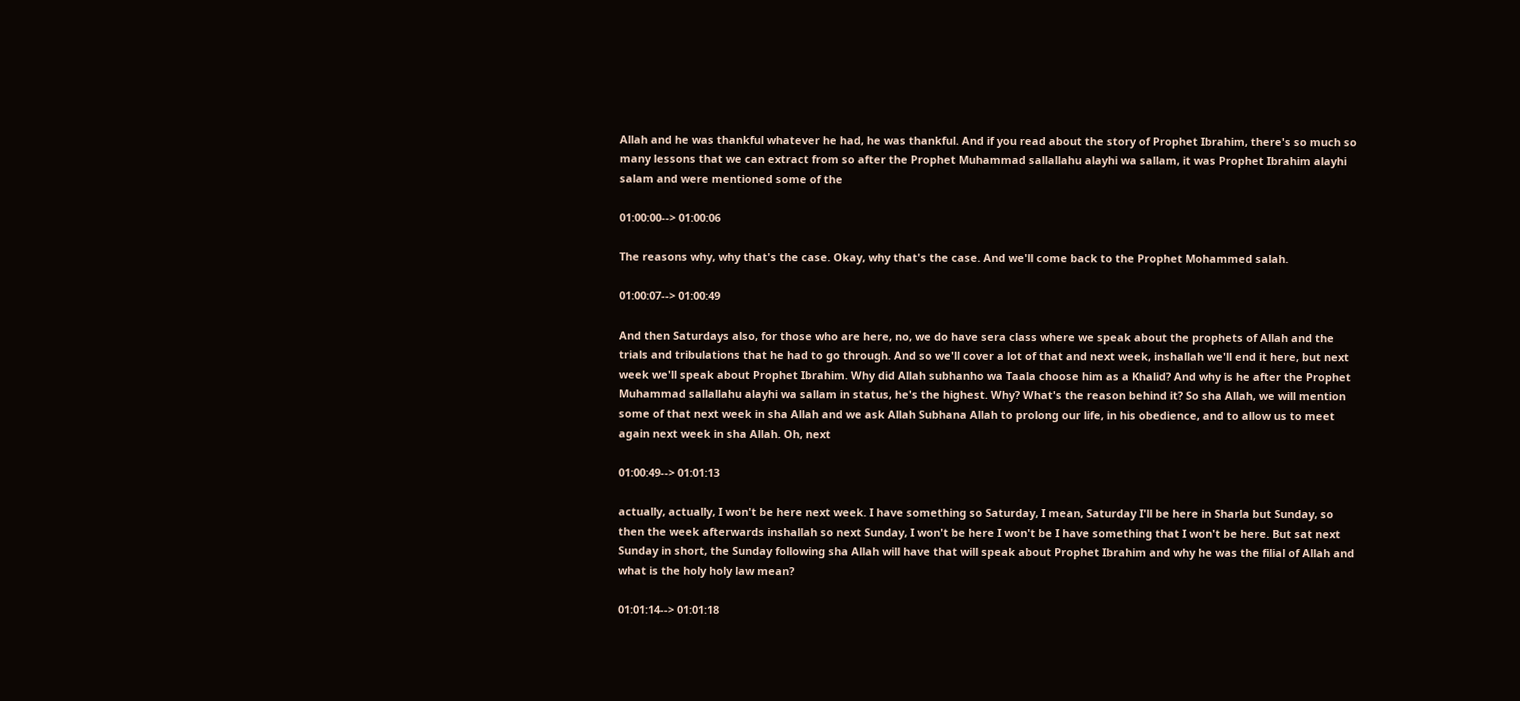Allah and he was thankful whatever he had, he was thankful. And if you read about the story of Prophet Ibrahim, there's so much so many lessons that we can extract from so after the Prophet Muhammad sallallahu alayhi wa sallam, it was Prophet Ibrahim alayhi salam and were mentioned some of the

01:00:00--> 01:00:06

The reasons why, why that's the case. Okay, why that's the case. And we'll come back to the Prophet Mohammed salah.

01:00:07--> 01:00:49

And then Saturdays also, for those who are here, no, we do have sera class where we speak about the prophets of Allah and the trials and tribulations that he had to go through. And so we'll cover a lot of that and next week, inshallah we'll end it here, but next week we'll speak about Prophet Ibrahim. Why did Allah subhanho wa Taala choose him as a Khalid? And why is he after the Prophet Muhammad sallallahu alayhi wa sallam in status, he's the highest. Why? What's the reason behind it? So sha Allah, we will mention some of that next week in sha Allah and we ask Allah Subhana Allah to prolong our life, in his obedience, and to allow us to meet again next week in sha Allah. Oh, next

01:00:49--> 01:01:13

actually, actually, I won't be here next week. I have something so Saturday, I mean, Saturday I'll be here in Sharla but Sunday, so then the week afterwards inshallah so next Sunday, I won't be here I won't be I have something that I won't be here. But sat next Sunday in short, the Sunday following sha Allah will have that will speak about Prophet Ibrahim and why he was the filial of Allah and what is the holy holy law mean?

01:01:14--> 01:01:18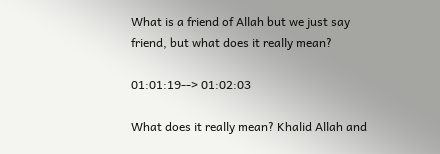What is a friend of Allah but we just say friend, but what does it really mean?

01:01:19--> 01:02:03

What does it really mean? Khalid Allah and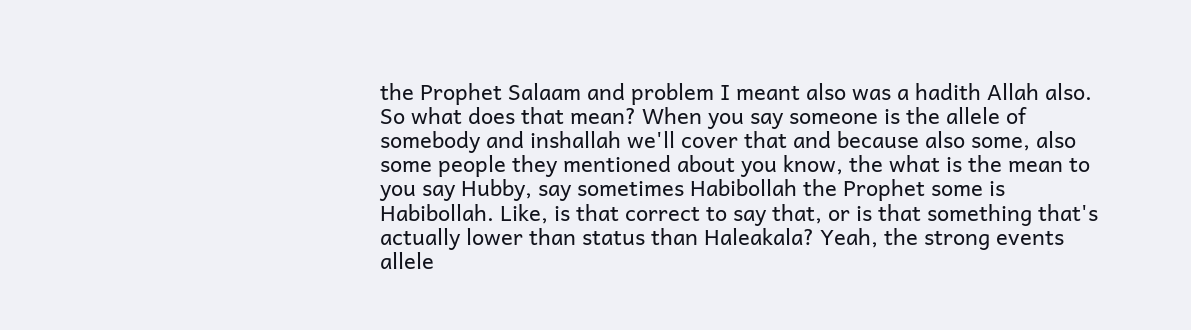the Prophet Salaam and problem I meant also was a hadith Allah also. So what does that mean? When you say someone is the allele of somebody and inshallah we'll cover that and because also some, also some people they mentioned about you know, the what is the mean to you say Hubby, say sometimes Habibollah the Prophet some is Habibollah. Like, is that correct to say that, or is that something that's actually lower than status than Haleakala? Yeah, the strong events allele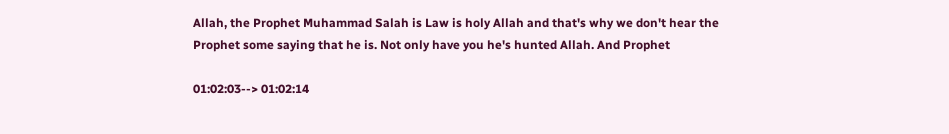Allah, the Prophet Muhammad Salah is Law is holy Allah and that's why we don't hear the Prophet some saying that he is. Not only have you he's hunted Allah. And Prophet

01:02:03--> 01:02:14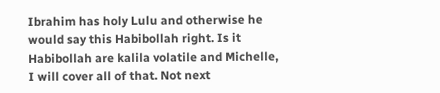Ibrahim has holy Lulu and otherwise he would say this Habibollah right. Is it Habibollah are kalila volatile and Michelle, I will cover all of that. Not next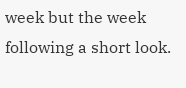week but the week following a short look.